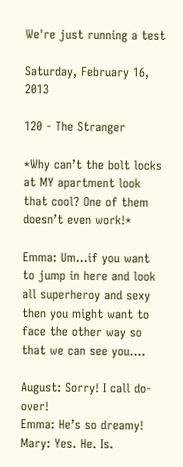We're just running a test

Saturday, February 16, 2013

120 - The Stranger

*Why can’t the bolt locks at MY apartment look that cool? One of them doesn’t even work!*

Emma: Um…if you want to jump in here and look all superheroy and sexy then you might want to face the other way so that we can see you….

August: Sorry! I call do-over!
Emma: He’s so dreamy!
Mary: Yes. He. Is.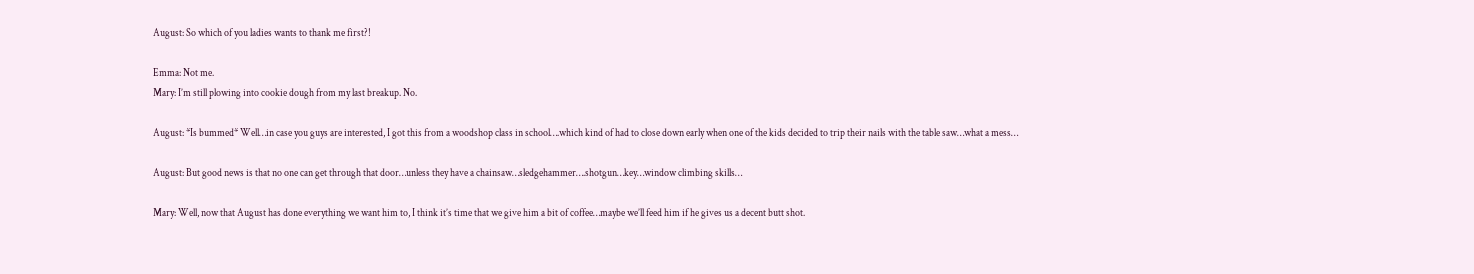August: So which of you ladies wants to thank me first?!

Emma: Not me.
Mary: I’m still plowing into cookie dough from my last breakup. No.

August: *Is bummed* Well…in case you guys are interested, I got this from a woodshop class in school….which kind of had to close down early when one of the kids decided to trip their nails with the table saw…what a mess…

August: But good news is that no one can get through that door…unless they have a chainsaw…sledgehammer….shotgun…key…window climbing skills…

Mary: Well, now that August has done everything we want him to, I think it’s time that we give him a bit of coffee…maybe we’ll feed him if he gives us a decent butt shot.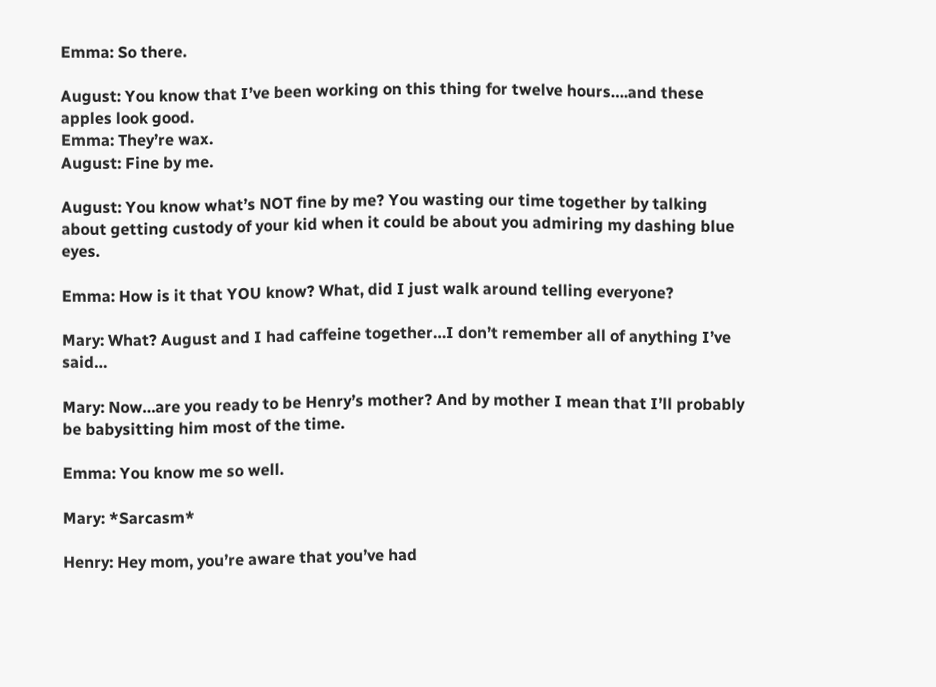Emma: So there.

August: You know that I’ve been working on this thing for twelve hours….and these apples look good.
Emma: They’re wax.
August: Fine by me.

August: You know what’s NOT fine by me? You wasting our time together by talking about getting custody of your kid when it could be about you admiring my dashing blue eyes.

Emma: How is it that YOU know? What, did I just walk around telling everyone?

Mary: What? August and I had caffeine together…I don’t remember all of anything I’ve said…

Mary: Now…are you ready to be Henry’s mother? And by mother I mean that I’ll probably be babysitting him most of the time.

Emma: You know me so well.

Mary: *Sarcasm*

Henry: Hey mom, you’re aware that you’ve had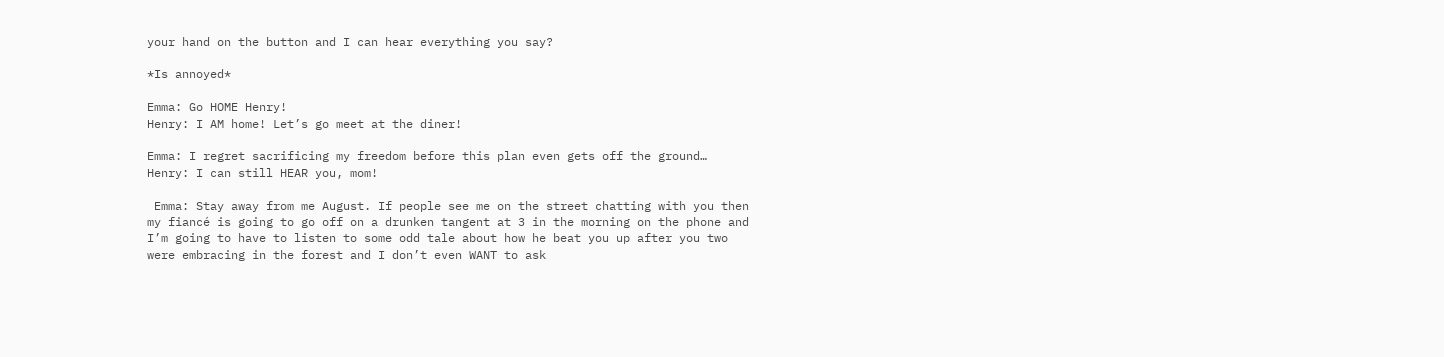your hand on the button and I can hear everything you say?

*Is annoyed*

Emma: Go HOME Henry!
Henry: I AM home! Let’s go meet at the diner!

Emma: I regret sacrificing my freedom before this plan even gets off the ground…
Henry: I can still HEAR you, mom!

 Emma: Stay away from me August. If people see me on the street chatting with you then my fiancé is going to go off on a drunken tangent at 3 in the morning on the phone and I’m going to have to listen to some odd tale about how he beat you up after you two were embracing in the forest and I don’t even WANT to ask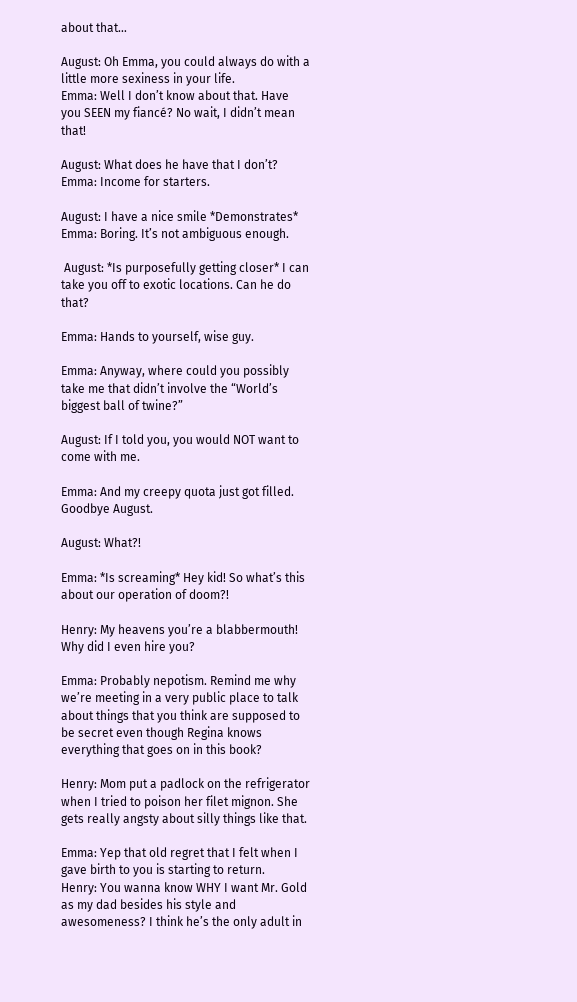about that…

August: Oh Emma, you could always do with a little more sexiness in your life.
Emma: Well I don’t know about that. Have you SEEN my fiancé? No wait, I didn’t mean that!

August: What does he have that I don’t?
Emma: Income for starters.

August: I have a nice smile *Demonstrates*
Emma: Boring. It’s not ambiguous enough.

 August: *Is purposefully getting closer* I can take you off to exotic locations. Can he do that?

Emma: Hands to yourself, wise guy.

Emma: Anyway, where could you possibly take me that didn’t involve the “World’s biggest ball of twine?”

August: If I told you, you would NOT want to come with me.

Emma: And my creepy quota just got filled. Goodbye August.

August: What?!

Emma: *Is screaming* Hey kid! So what’s this about our operation of doom?!

Henry: My heavens you’re a blabbermouth! Why did I even hire you?

Emma: Probably nepotism. Remind me why we’re meeting in a very public place to talk about things that you think are supposed to be secret even though Regina knows everything that goes on in this book?

Henry: Mom put a padlock on the refrigerator when I tried to poison her filet mignon. She gets really angsty about silly things like that.

Emma: Yep that old regret that I felt when I gave birth to you is starting to return.
Henry: You wanna know WHY I want Mr. Gold as my dad besides his style and awesomeness? I think he’s the only adult in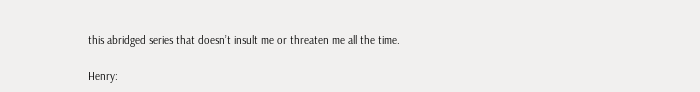this abridged series that doesn’t insult me or threaten me all the time.

Henry: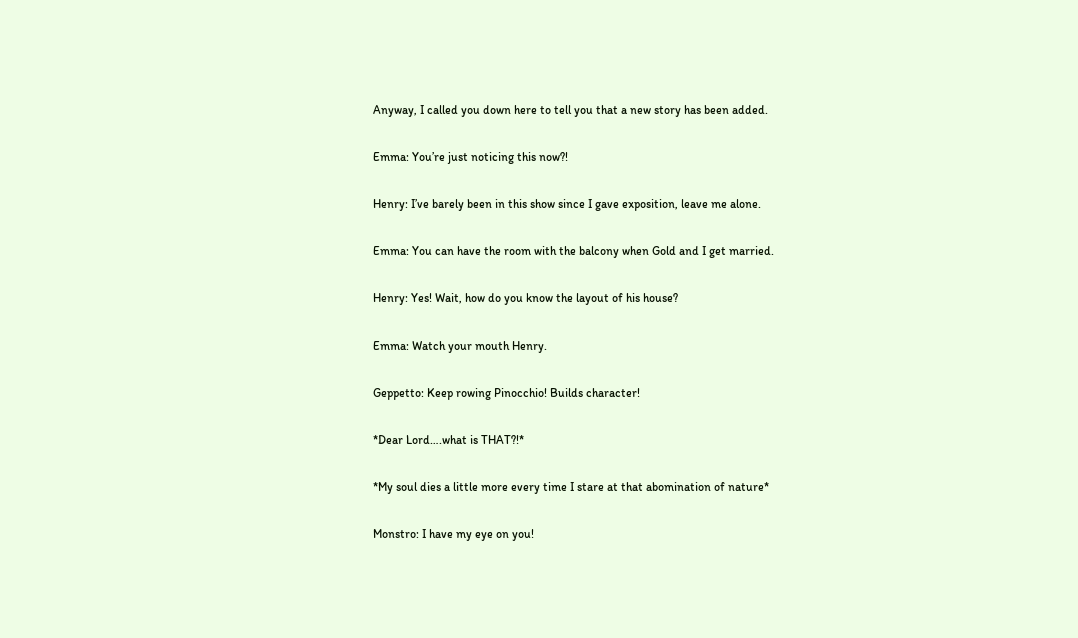Anyway, I called you down here to tell you that a new story has been added.

Emma: You’re just noticing this now?!

Henry: I’ve barely been in this show since I gave exposition, leave me alone.

Emma: You can have the room with the balcony when Gold and I get married.

Henry: Yes! Wait, how do you know the layout of his house?

Emma: Watch your mouth Henry.

Geppetto: Keep rowing Pinocchio! Builds character!

*Dear Lord….what is THAT?!*

*My soul dies a little more every time I stare at that abomination of nature*

Monstro: I have my eye on you!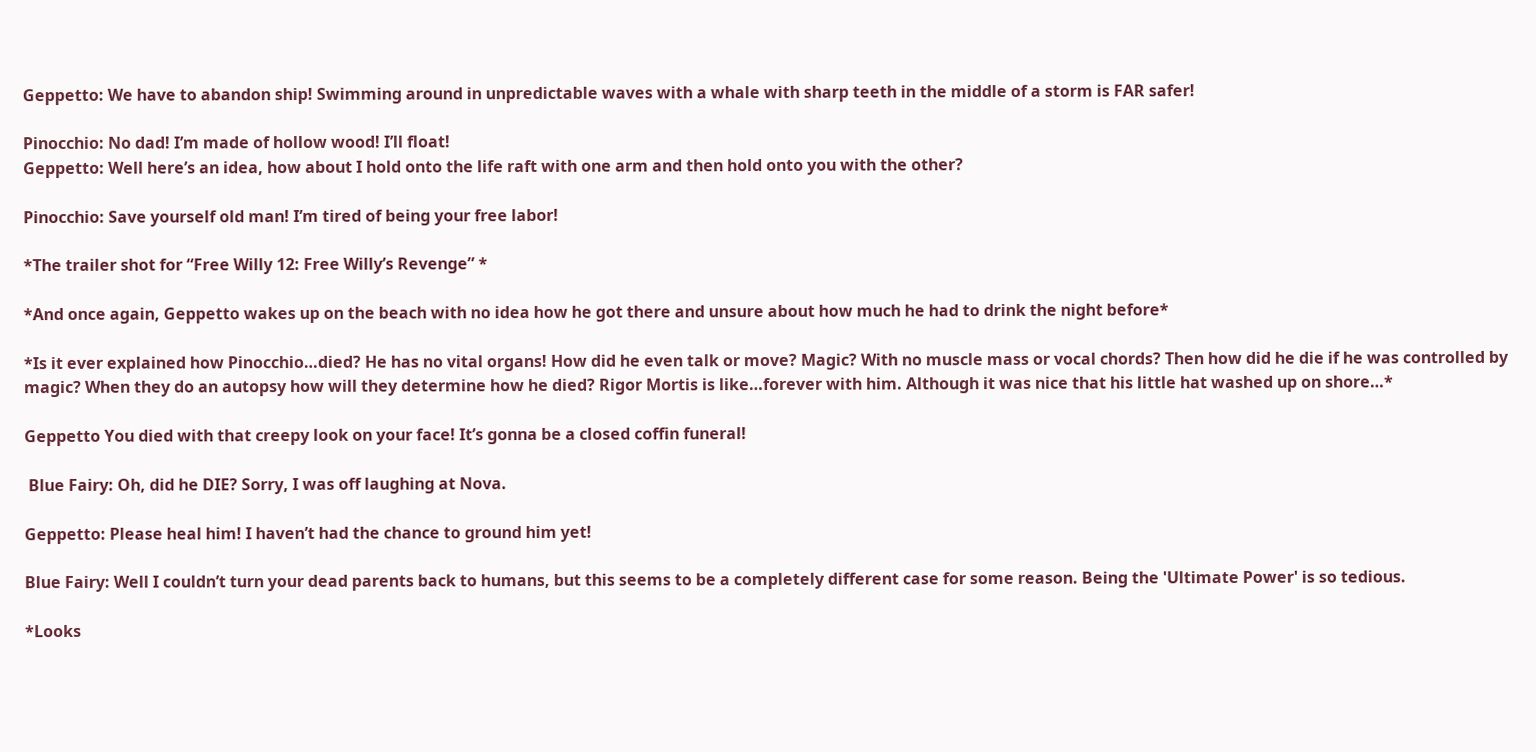Geppetto: We have to abandon ship! Swimming around in unpredictable waves with a whale with sharp teeth in the middle of a storm is FAR safer!

Pinocchio: No dad! I’m made of hollow wood! I’ll float!
Geppetto: Well here’s an idea, how about I hold onto the life raft with one arm and then hold onto you with the other?

Pinocchio: Save yourself old man! I’m tired of being your free labor!

*The trailer shot for “Free Willy 12: Free Willy’s Revenge” *

*And once again, Geppetto wakes up on the beach with no idea how he got there and unsure about how much he had to drink the night before*

*Is it ever explained how Pinocchio…died? He has no vital organs! How did he even talk or move? Magic? With no muscle mass or vocal chords? Then how did he die if he was controlled by magic? When they do an autopsy how will they determine how he died? Rigor Mortis is like…forever with him. Although it was nice that his little hat washed up on shore…*

Geppetto You died with that creepy look on your face! It’s gonna be a closed coffin funeral!

 Blue Fairy: Oh, did he DIE? Sorry, I was off laughing at Nova.

Geppetto: Please heal him! I haven’t had the chance to ground him yet!

Blue Fairy: Well I couldn’t turn your dead parents back to humans, but this seems to be a completely different case for some reason. Being the 'Ultimate Power' is so tedious.

*Looks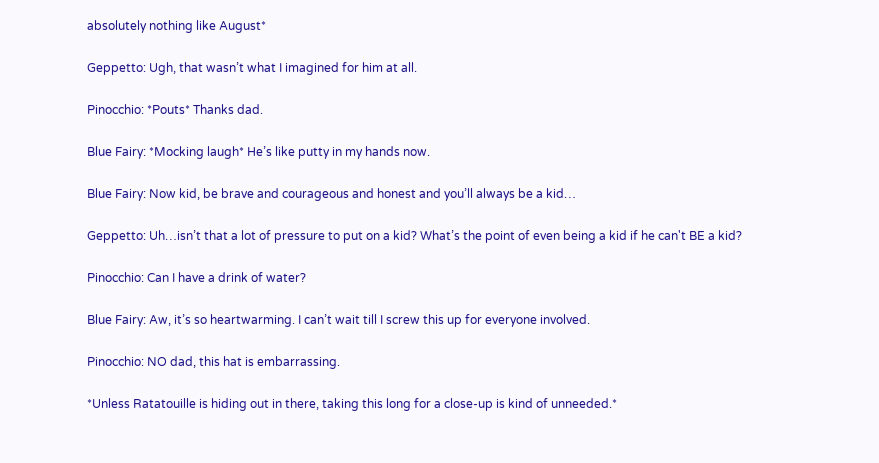absolutely nothing like August*

Geppetto: Ugh, that wasn’t what I imagined for him at all.

Pinocchio: *Pouts* Thanks dad.

Blue Fairy: *Mocking laugh* He’s like putty in my hands now.

Blue Fairy: Now kid, be brave and courageous and honest and you’ll always be a kid…

Geppetto: Uh…isn’t that a lot of pressure to put on a kid? What’s the point of even being a kid if he can't BE a kid?

Pinocchio: Can I have a drink of water?

Blue Fairy: Aw, it’s so heartwarming. I can’t wait till I screw this up for everyone involved.

Pinocchio: NO dad, this hat is embarrassing.

*Unless Ratatouille is hiding out in there, taking this long for a close-up is kind of unneeded.*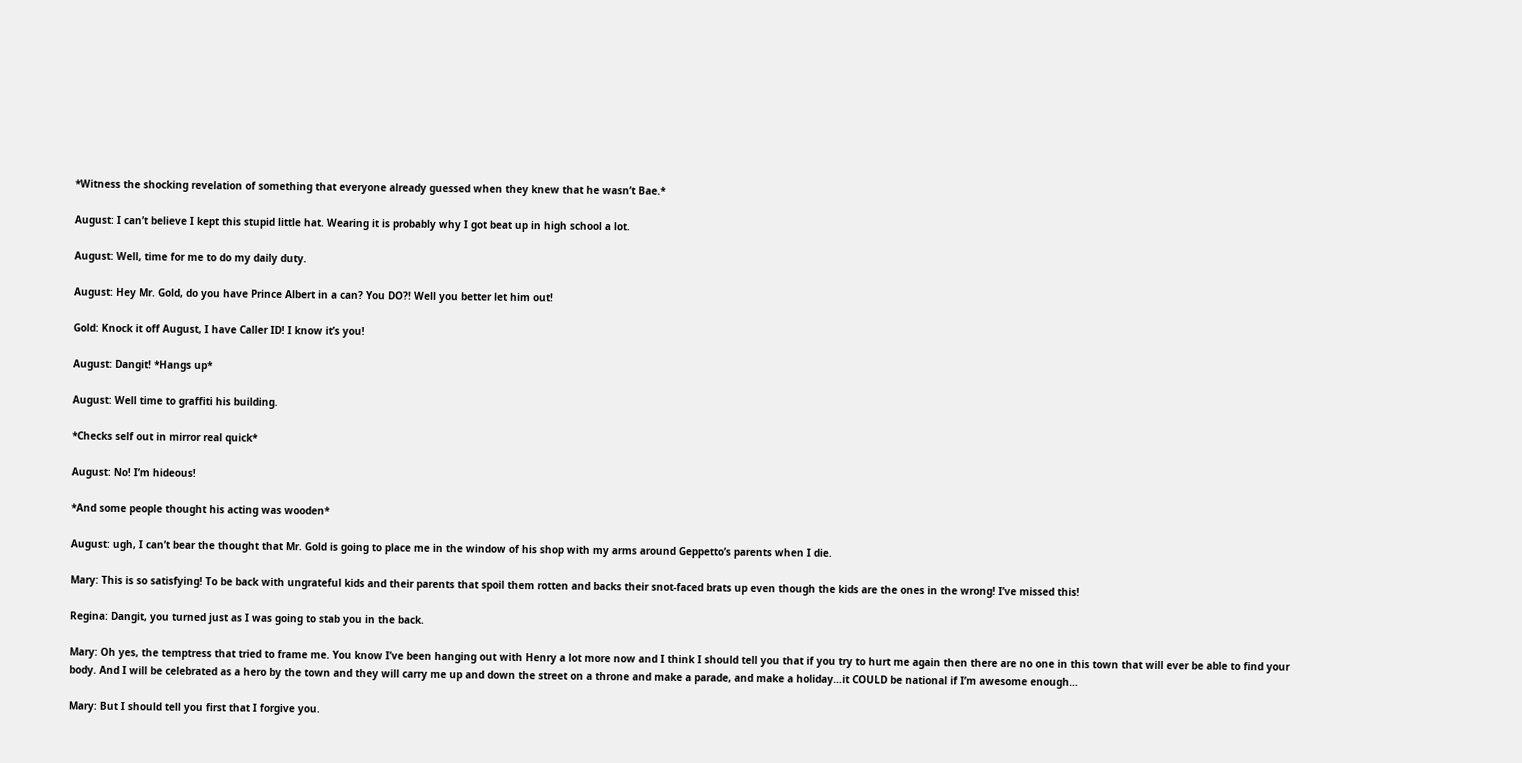*Witness the shocking revelation of something that everyone already guessed when they knew that he wasn’t Bae.*

August: I can’t believe I kept this stupid little hat. Wearing it is probably why I got beat up in high school a lot.

August: Well, time for me to do my daily duty.

August: Hey Mr. Gold, do you have Prince Albert in a can? You DO?! Well you better let him out!

Gold: Knock it off August, I have Caller ID! I know it’s you!

August: Dangit! *Hangs up*

August: Well time to graffiti his building.

*Checks self out in mirror real quick*

August: No! I’m hideous!

*And some people thought his acting was wooden*

August: ugh, I can’t bear the thought that Mr. Gold is going to place me in the window of his shop with my arms around Geppetto’s parents when I die.

Mary: This is so satisfying! To be back with ungrateful kids and their parents that spoil them rotten and backs their snot-faced brats up even though the kids are the ones in the wrong! I’ve missed this!

Regina: Dangit, you turned just as I was going to stab you in the back.

Mary: Oh yes, the temptress that tried to frame me. You know I’ve been hanging out with Henry a lot more now and I think I should tell you that if you try to hurt me again then there are no one in this town that will ever be able to find your body. And I will be celebrated as a hero by the town and they will carry me up and down the street on a throne and make a parade, and make a holiday…it COULD be national if I’m awesome enough…

Mary: But I should tell you first that I forgive you.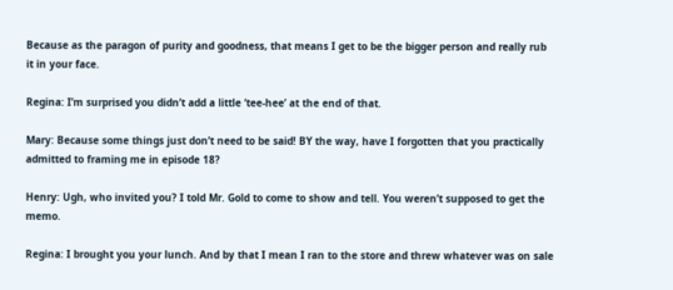Because as the paragon of purity and goodness, that means I get to be the bigger person and really rub it in your face.

Regina: I’m surprised you didn’t add a little ‘tee-hee’ at the end of that.

Mary: Because some things just don’t need to be said! BY the way, have I forgotten that you practically admitted to framing me in episode 18?

Henry: Ugh, who invited you? I told Mr. Gold to come to show and tell. You weren’t supposed to get the memo.

Regina: I brought you your lunch. And by that I mean I ran to the store and threw whatever was on sale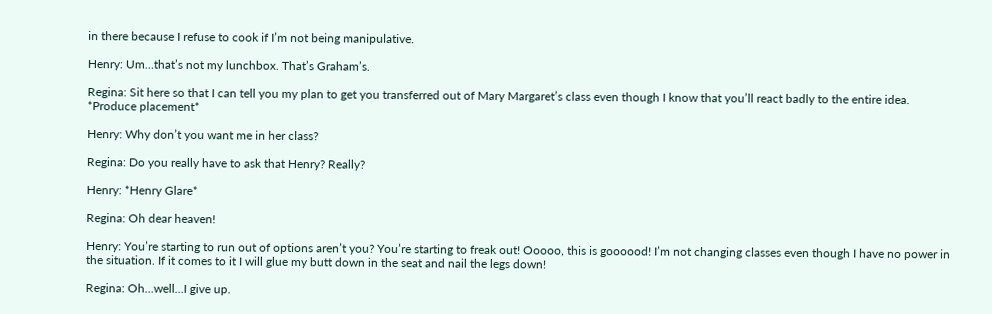in there because I refuse to cook if I’m not being manipulative.

Henry: Um…that’s not my lunchbox. That’s Graham’s.

Regina: Sit here so that I can tell you my plan to get you transferred out of Mary Margaret’s class even though I know that you’ll react badly to the entire idea.
*Produce placement*

Henry: Why don’t you want me in her class?

Regina: Do you really have to ask that Henry? Really?

Henry: *Henry Glare*

Regina: Oh dear heaven!

Henry: You’re starting to run out of options aren’t you? You’re starting to freak out! Ooooo, this is goooood! I’m not changing classes even though I have no power in the situation. If it comes to it I will glue my butt down in the seat and nail the legs down!

Regina: Oh…well…I give up.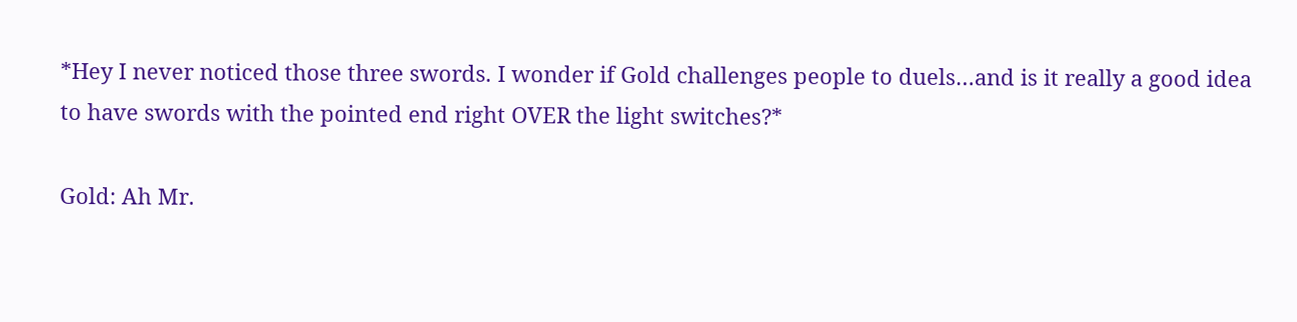*Hey I never noticed those three swords. I wonder if Gold challenges people to duels…and is it really a good idea to have swords with the pointed end right OVER the light switches?*

Gold: Ah Mr.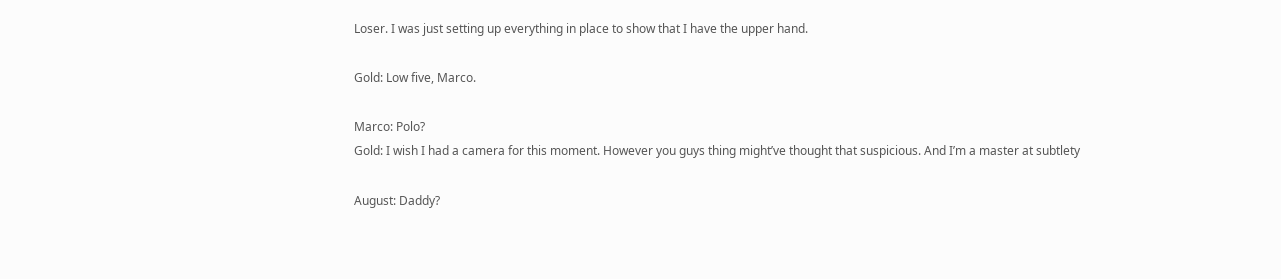Loser. I was just setting up everything in place to show that I have the upper hand.

Gold: Low five, Marco.

Marco: Polo?
Gold: I wish I had a camera for this moment. However you guys thing might’ve thought that suspicious. And I’m a master at subtlety

August: Daddy?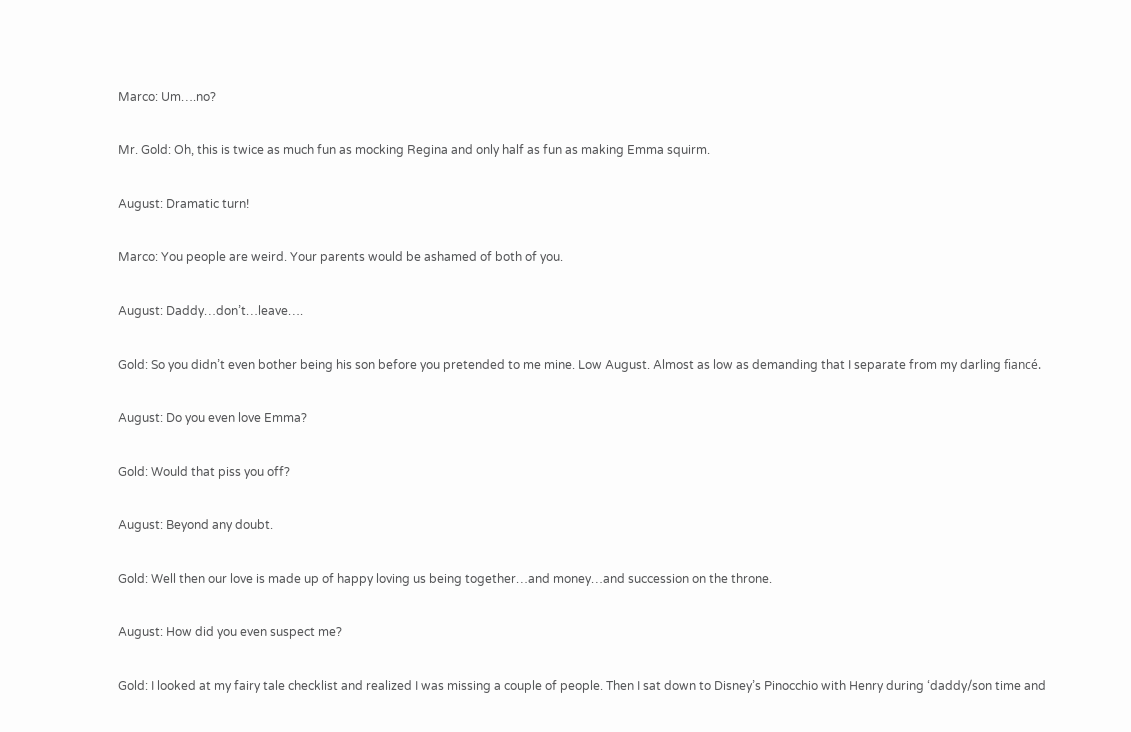Marco: Um….no?

Mr. Gold: Oh, this is twice as much fun as mocking Regina and only half as fun as making Emma squirm.

August: Dramatic turn!

Marco: You people are weird. Your parents would be ashamed of both of you.

August: Daddy…don’t…leave….

Gold: So you didn’t even bother being his son before you pretended to me mine. Low August. Almost as low as demanding that I separate from my darling fiancé.

August: Do you even love Emma?

Gold: Would that piss you off?

August: Beyond any doubt.

Gold: Well then our love is made up of happy loving us being together…and money…and succession on the throne.

August: How did you even suspect me?

Gold: I looked at my fairy tale checklist and realized I was missing a couple of people. Then I sat down to Disney’s Pinocchio with Henry during ‘daddy/son time and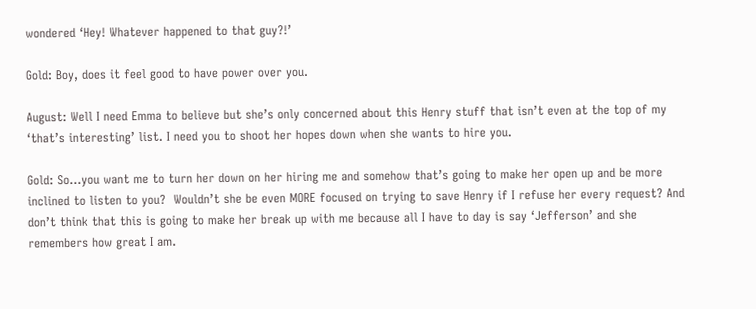wondered ‘Hey! Whatever happened to that guy?!’

Gold: Boy, does it feel good to have power over you.

August: Well I need Emma to believe but she’s only concerned about this Henry stuff that isn’t even at the top of my ‘that’s interesting’ list. I need you to shoot her hopes down when she wants to hire you.

Gold: So…you want me to turn her down on her hiring me and somehow that’s going to make her open up and be more inclined to listen to you?  Wouldn’t she be even MORE focused on trying to save Henry if I refuse her every request? And don’t think that this is going to make her break up with me because all I have to day is say ‘Jefferson’ and she remembers how great I am.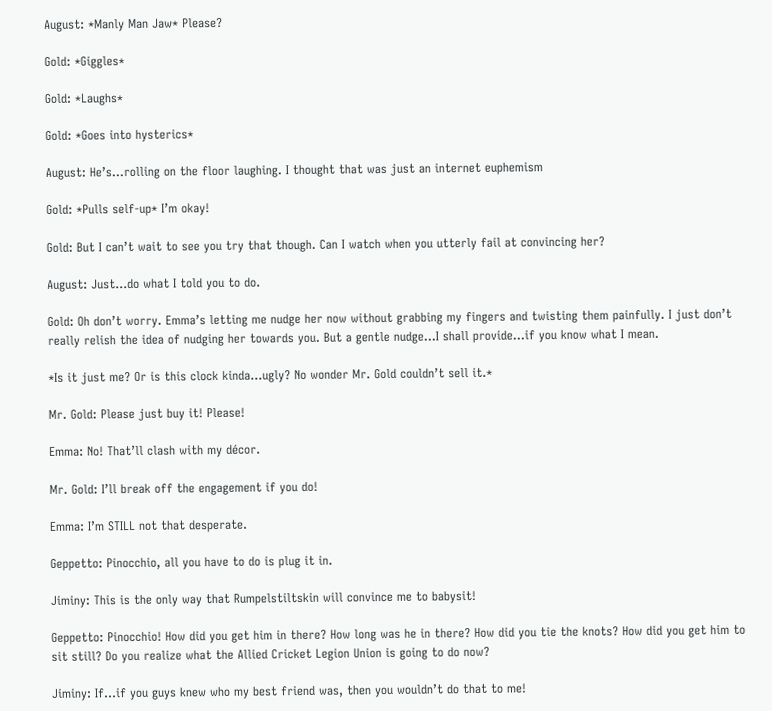August: *Manly Man Jaw* Please?

Gold: *Giggles*

Gold: *Laughs*

Gold: *Goes into hysterics*

August: He’s…rolling on the floor laughing. I thought that was just an internet euphemism

Gold: *Pulls self-up* I’m okay!

Gold: But I can’t wait to see you try that though. Can I watch when you utterly fail at convincing her?

August: Just…do what I told you to do.

Gold: Oh don’t worry. Emma’s letting me nudge her now without grabbing my fingers and twisting them painfully. I just don’t really relish the idea of nudging her towards you. But a gentle nudge…I shall provide…if you know what I mean.

*Is it just me? Or is this clock kinda…ugly? No wonder Mr. Gold couldn’t sell it.*

Mr. Gold: Please just buy it! Please!

Emma: No! That’ll clash with my décor.

Mr. Gold: I’ll break off the engagement if you do!

Emma: I’m STILL not that desperate.

Geppetto: Pinocchio, all you have to do is plug it in.

Jiminy: This is the only way that Rumpelstiltskin will convince me to babysit!

Geppetto: Pinocchio! How did you get him in there? How long was he in there? How did you tie the knots? How did you get him to sit still? Do you realize what the Allied Cricket Legion Union is going to do now?

Jiminy: If…if you guys knew who my best friend was, then you wouldn’t do that to me!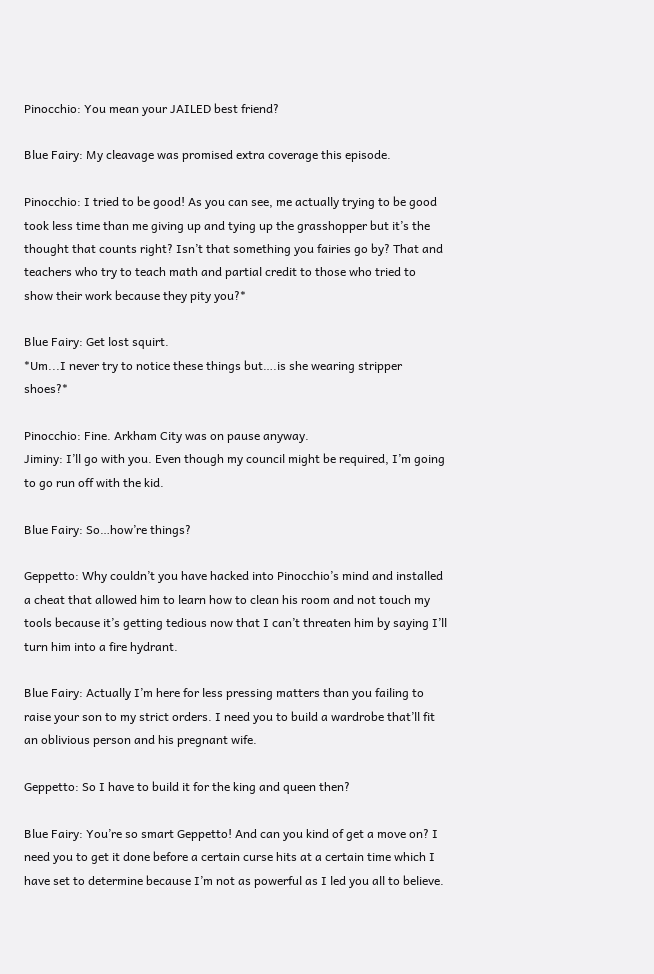Pinocchio: You mean your JAILED best friend?

Blue Fairy: My cleavage was promised extra coverage this episode.

Pinocchio: I tried to be good! As you can see, me actually trying to be good took less time than me giving up and tying up the grasshopper but it’s the thought that counts right? Isn’t that something you fairies go by? That and teachers who try to teach math and partial credit to those who tried to show their work because they pity you?*

Blue Fairy: Get lost squirt.
*Um...I never try to notice these things but….is she wearing stripper shoes?*

Pinocchio: Fine. Arkham City was on pause anyway.
Jiminy: I’ll go with you. Even though my council might be required, I’m going to go run off with the kid.

Blue Fairy: So…how’re things?

Geppetto: Why couldn’t you have hacked into Pinocchio’s mind and installed a cheat that allowed him to learn how to clean his room and not touch my tools because it’s getting tedious now that I can’t threaten him by saying I’ll turn him into a fire hydrant.

Blue Fairy: Actually I’m here for less pressing matters than you failing to raise your son to my strict orders. I need you to build a wardrobe that’ll fit an oblivious person and his pregnant wife.

Geppetto: So I have to build it for the king and queen then?

Blue Fairy: You’re so smart Geppetto! And can you kind of get a move on? I need you to get it done before a certain curse hits at a certain time which I have set to determine because I’m not as powerful as I led you all to believe.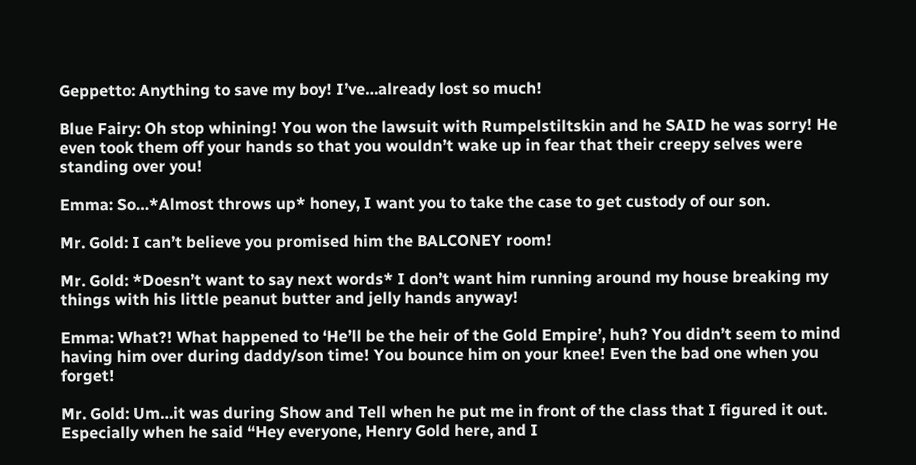Geppetto: Anything to save my boy! I’ve…already lost so much!

Blue Fairy: Oh stop whining! You won the lawsuit with Rumpelstiltskin and he SAID he was sorry! He even took them off your hands so that you wouldn’t wake up in fear that their creepy selves were standing over you!

Emma: So…*Almost throws up* honey, I want you to take the case to get custody of our son.

Mr. Gold: I can’t believe you promised him the BALCONEY room!

Mr. Gold: *Doesn’t want to say next words* I don’t want him running around my house breaking my things with his little peanut butter and jelly hands anyway!

Emma: What?! What happened to ‘He’ll be the heir of the Gold Empire’, huh? You didn’t seem to mind having him over during daddy/son time! You bounce him on your knee! Even the bad one when you forget!

Mr. Gold: Um…it was during Show and Tell when he put me in front of the class that I figured it out. Especially when he said “Hey everyone, Henry Gold here, and I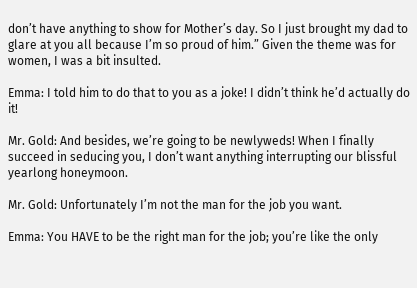don’t have anything to show for Mother’s day. So I just brought my dad to glare at you all because I’m so proud of him.” Given the theme was for women, I was a bit insulted.

Emma: I told him to do that to you as a joke! I didn’t think he’d actually do it!

Mr. Gold: And besides, we’re going to be newlyweds! When I finally succeed in seducing you, I don’t want anything interrupting our blissful yearlong honeymoon.

Mr. Gold: Unfortunately I’m not the man for the job you want.

Emma: You HAVE to be the right man for the job; you’re like the only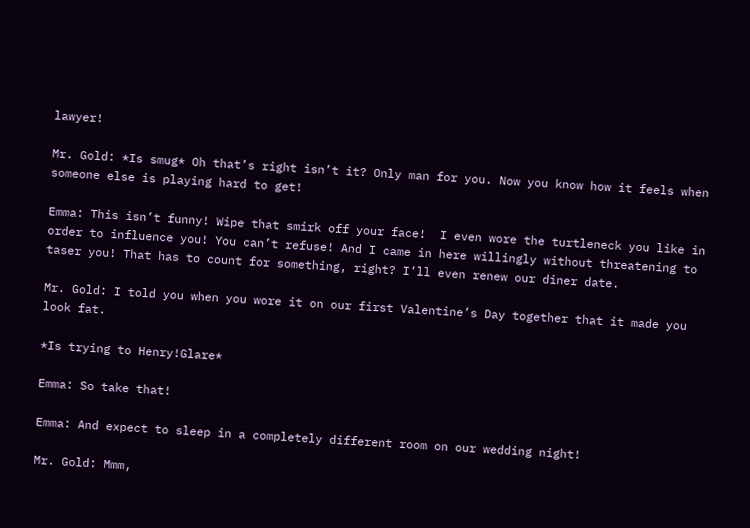lawyer!

Mr. Gold: *Is smug* Oh that’s right isn’t it? Only man for you. Now you know how it feels when someone else is playing hard to get!

Emma: This isn’t funny! Wipe that smirk off your face!  I even wore the turtleneck you like in order to influence you! You can’t refuse! And I came in here willingly without threatening to taser you! That has to count for something, right? I’ll even renew our diner date.

Mr. Gold: I told you when you wore it on our first Valentine’s Day together that it made you look fat.

*Is trying to Henry!Glare*

Emma: So take that!

Emma: And expect to sleep in a completely different room on our wedding night!

Mr. Gold: Mmm,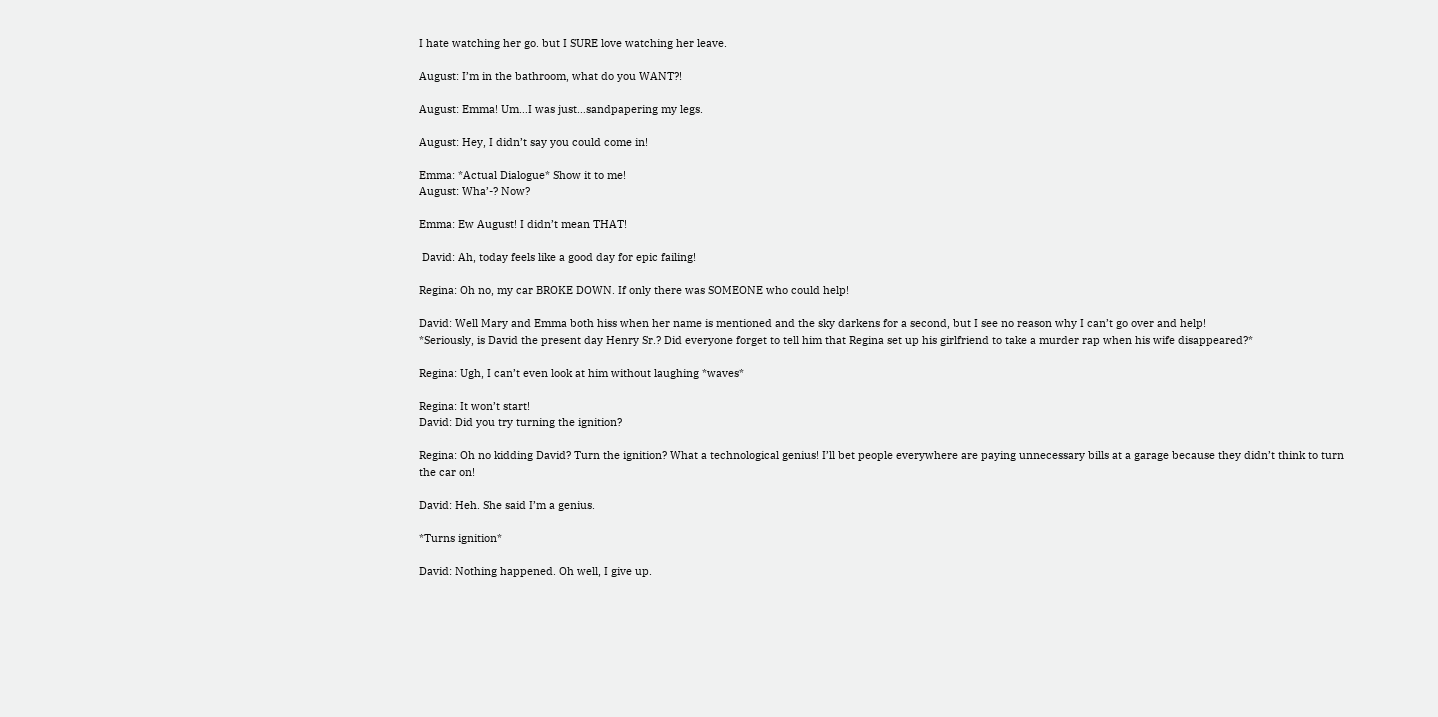I hate watching her go. but I SURE love watching her leave.

August: I’m in the bathroom, what do you WANT?!

August: Emma! Um…I was just…sandpapering my legs.

August: Hey, I didn’t say you could come in!

Emma: *Actual Dialogue* Show it to me!
August: Wha’-? Now?

Emma: Ew August! I didn’t mean THAT!

 David: Ah, today feels like a good day for epic failing!

Regina: Oh no, my car BROKE DOWN. If only there was SOMEONE who could help!

David: Well Mary and Emma both hiss when her name is mentioned and the sky darkens for a second, but I see no reason why I can’t go over and help!
*Seriously, is David the present day Henry Sr.? Did everyone forget to tell him that Regina set up his girlfriend to take a murder rap when his wife disappeared?*

Regina: Ugh, I can’t even look at him without laughing *waves*

Regina: It won’t start!
David: Did you try turning the ignition?

Regina: Oh no kidding David? Turn the ignition? What a technological genius! I’ll bet people everywhere are paying unnecessary bills at a garage because they didn’t think to turn the car on!

David: Heh. She said I’m a genius.

*Turns ignition*

David: Nothing happened. Oh well, I give up.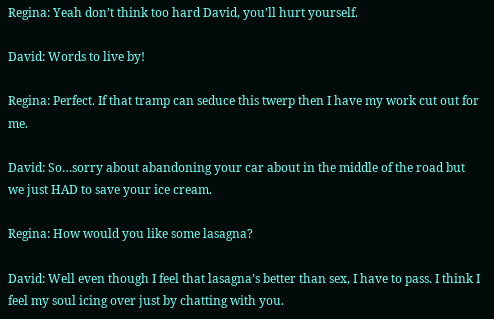Regina: Yeah don’t think too hard David, you’ll hurt yourself.

David: Words to live by!

Regina: Perfect. If that tramp can seduce this twerp then I have my work cut out for me.

David: So…sorry about abandoning your car about in the middle of the road but we just HAD to save your ice cream.

Regina: How would you like some lasagna?

David: Well even though I feel that lasagna’s better than sex, I have to pass. I think I feel my soul icing over just by chatting with you.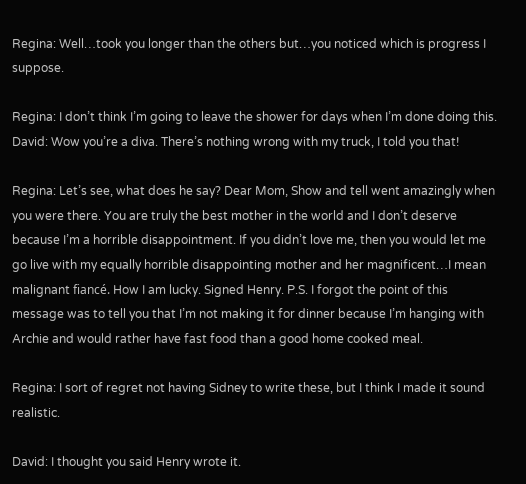Regina: Well…took you longer than the others but…you noticed which is progress I suppose.

Regina: I don’t think I’m going to leave the shower for days when I’m done doing this.
David: Wow you’re a diva. There’s nothing wrong with my truck, I told you that!

Regina: Let’s see, what does he say? Dear Mom, Show and tell went amazingly when you were there. You are truly the best mother in the world and I don’t deserve because I’m a horrible disappointment. If you didn’t love me, then you would let me go live with my equally horrible disappointing mother and her magnificent…I mean malignant fiancé. How I am lucky. Signed Henry. P.S. I forgot the point of this message was to tell you that I’m not making it for dinner because I’m hanging with Archie and would rather have fast food than a good home cooked meal.

Regina: I sort of regret not having Sidney to write these, but I think I made it sound realistic.

David: I thought you said Henry wrote it.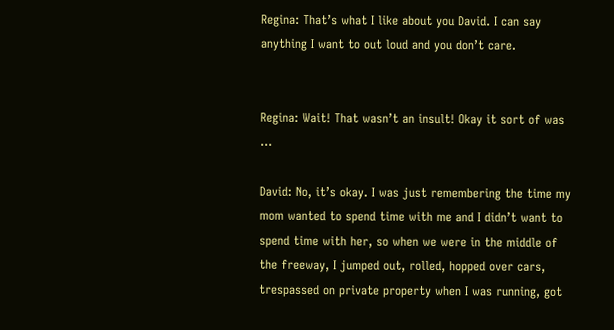Regina: That’s what I like about you David. I can say anything I want to out loud and you don’t care.


Regina: Wait! That wasn’t an insult! Okay it sort of was …

David: No, it’s okay. I was just remembering the time my mom wanted to spend time with me and I didn’t want to spend time with her, so when we were in the middle of the freeway, I jumped out, rolled, hopped over cars, trespassed on private property when I was running, got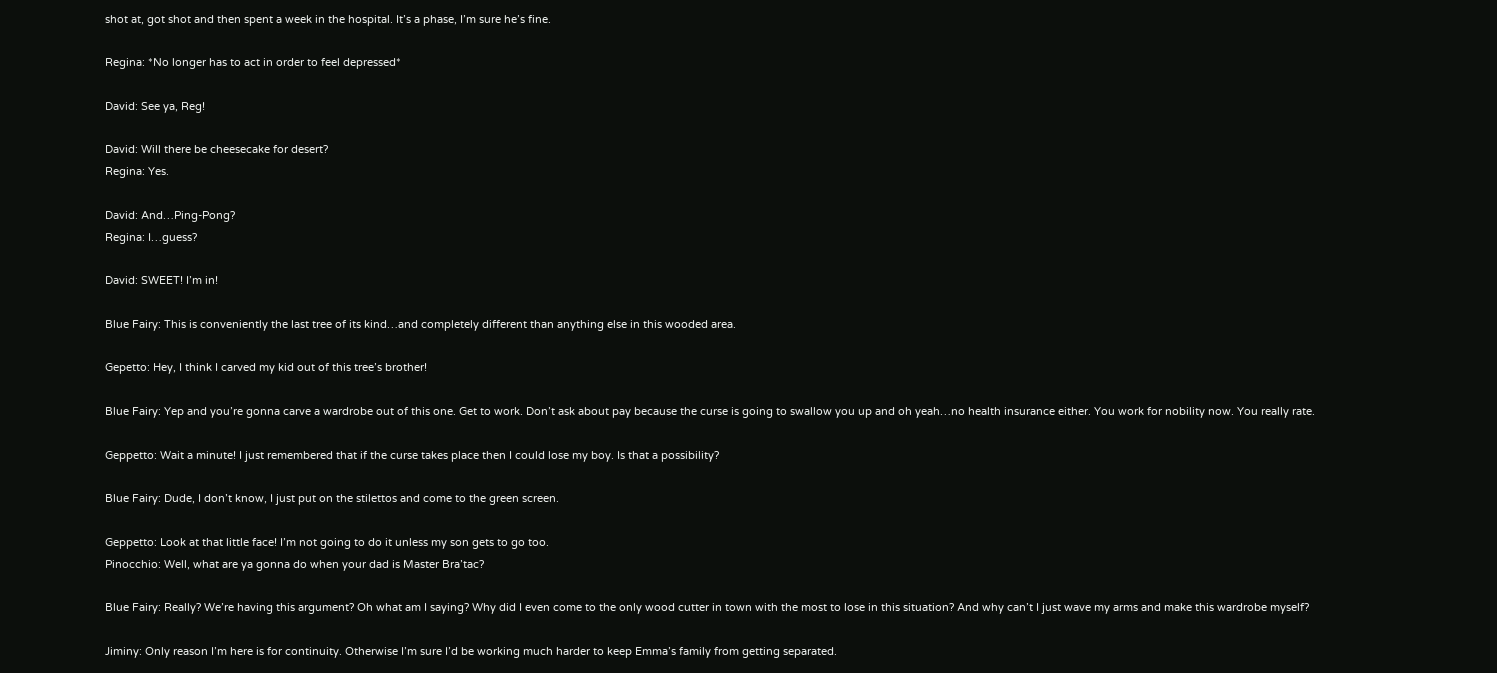shot at, got shot and then spent a week in the hospital. It’s a phase, I’m sure he’s fine.

Regina: *No longer has to act in order to feel depressed*

David: See ya, Reg!

David: Will there be cheesecake for desert?
Regina: Yes.

David: And…Ping-Pong?
Regina: I…guess?

David: SWEET! I’m in!

Blue Fairy: This is conveniently the last tree of its kind…and completely different than anything else in this wooded area.

Gepetto: Hey, I think I carved my kid out of this tree’s brother!

Blue Fairy: Yep and you’re gonna carve a wardrobe out of this one. Get to work. Don’t ask about pay because the curse is going to swallow you up and oh yeah…no health insurance either. You work for nobility now. You really rate.

Geppetto: Wait a minute! I just remembered that if the curse takes place then I could lose my boy. Is that a possibility?

Blue Fairy: Dude, I don’t know, I just put on the stilettos and come to the green screen.

Geppetto: Look at that little face! I’m not going to do it unless my son gets to go too.
Pinocchio: Well, what are ya gonna do when your dad is Master Bra’tac?

Blue Fairy: Really? We’re having this argument? Oh what am I saying? Why did I even come to the only wood cutter in town with the most to lose in this situation? And why can’t I just wave my arms and make this wardrobe myself?

Jiminy: Only reason I’m here is for continuity. Otherwise I’m sure I’d be working much harder to keep Emma’s family from getting separated.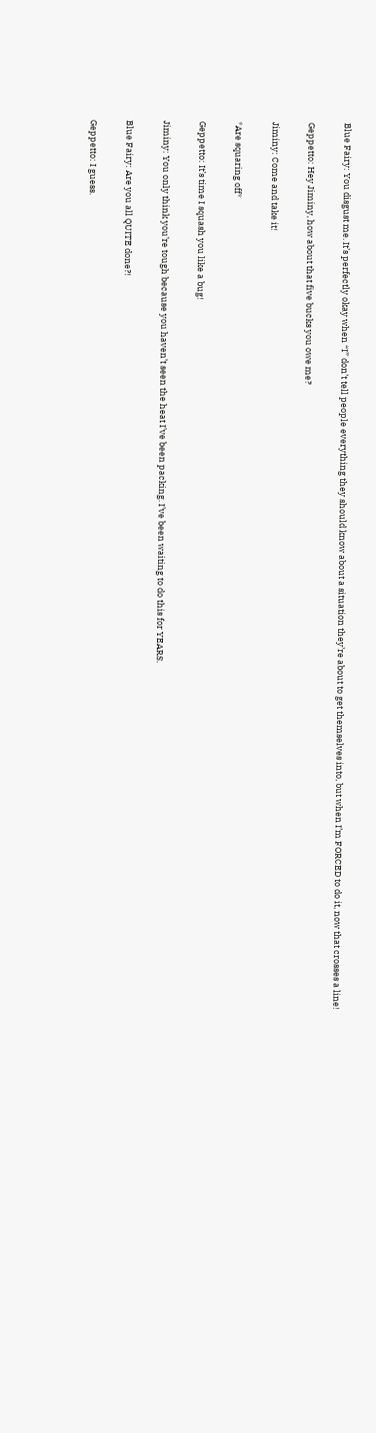Blue Fairy: You disgust me. It’s perfectly okay when “I” don’t tell people everything they should know about a situation they’re about to get themselves into, but when I’m FORCED to do it, now that crosses a line!

Geppetto: Hey Jiminy, how about that five bucks you owe me?

Jiminy: Come and take it!

*Are squaring off*

Geppetto: It’s time I squash you like a bug!

Jiminy: You only think you’re tough because you haven’t seen the heat I’ve been packing. I’ve been waiting to do this for YEARS.

Blue Fairy: Are you all QUITE done?!

Geppetto: I guess.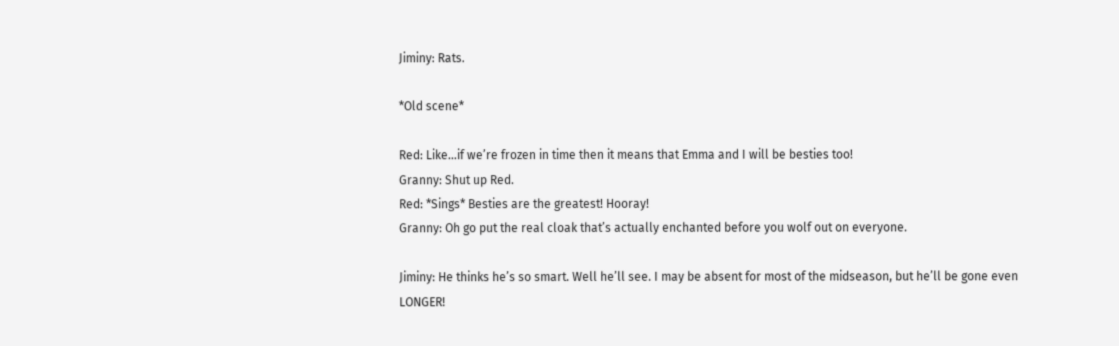Jiminy: Rats.

*Old scene*

Red: Like…if we’re frozen in time then it means that Emma and I will be besties too!
Granny: Shut up Red.
Red: *Sings* Besties are the greatest! Hooray!
Granny: Oh go put the real cloak that’s actually enchanted before you wolf out on everyone.

Jiminy: He thinks he’s so smart. Well he’ll see. I may be absent for most of the midseason, but he’ll be gone even LONGER!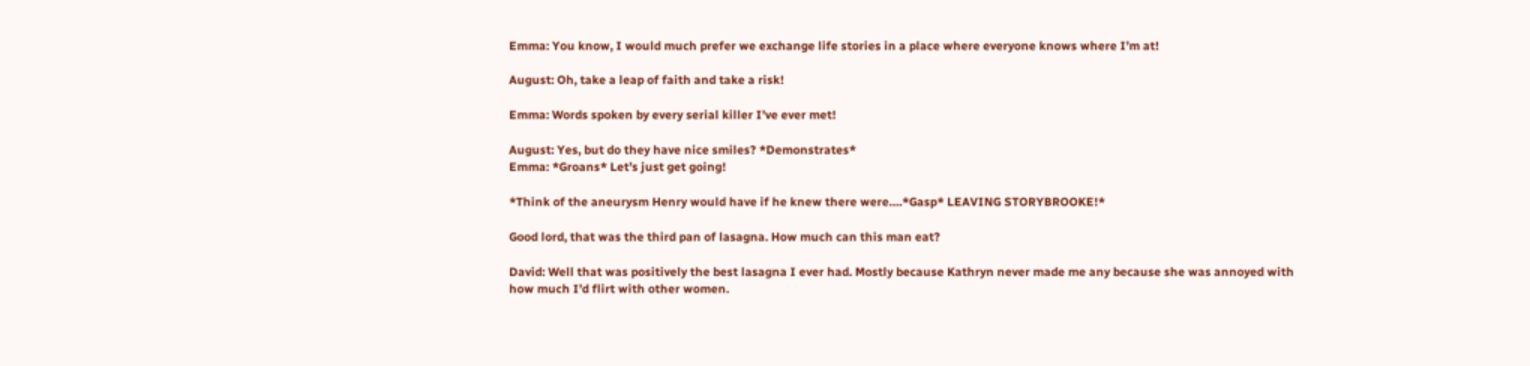Emma: You know, I would much prefer we exchange life stories in a place where everyone knows where I’m at!

August: Oh, take a leap of faith and take a risk!

Emma: Words spoken by every serial killer I’ve ever met!

August: Yes, but do they have nice smiles? *Demonstrates*
Emma: *Groans* Let’s just get going!

*Think of the aneurysm Henry would have if he knew there were….*Gasp* LEAVING STORYBROOKE!*

Good lord, that was the third pan of lasagna. How much can this man eat?

David: Well that was positively the best lasagna I ever had. Mostly because Kathryn never made me any because she was annoyed with how much I’d flirt with other women.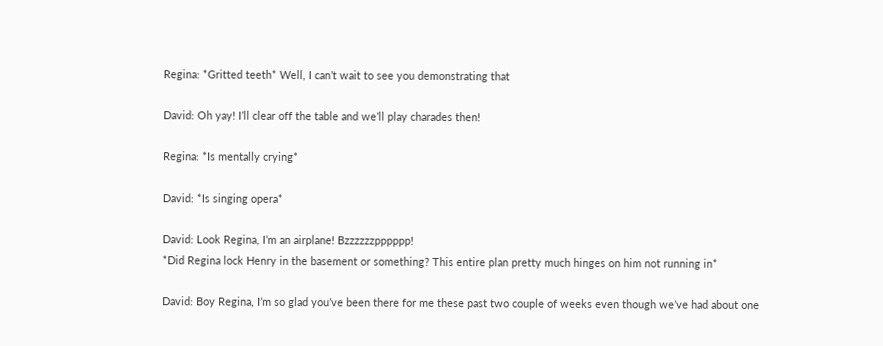Regina: *Gritted teeth* Well, I can’t wait to see you demonstrating that

David: Oh yay! I’ll clear off the table and we’ll play charades then!

Regina: *Is mentally crying*

David: *Is singing opera*

David: Look Regina, I’m an airplane! Bzzzzzzpppppp!
*Did Regina lock Henry in the basement or something? This entire plan pretty much hinges on him not running in*

David: Boy Regina, I’m so glad you’ve been there for me these past two couple of weeks even though we’ve had about one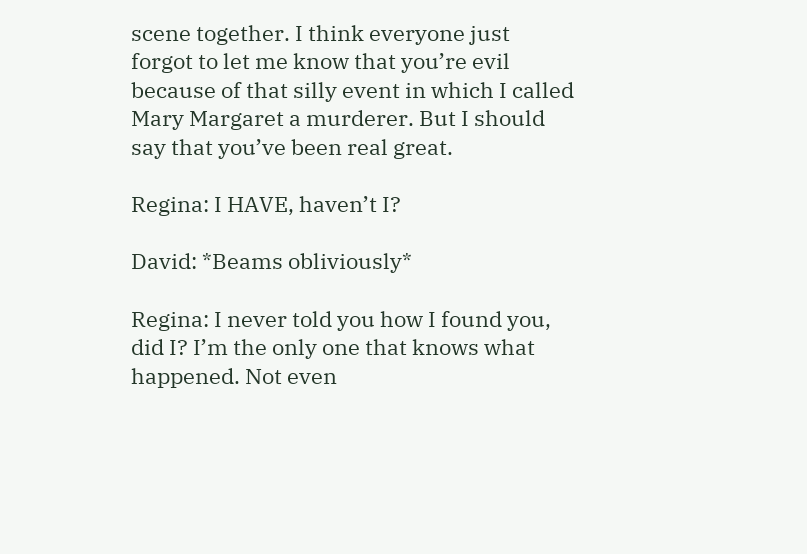scene together. I think everyone just forgot to let me know that you’re evil because of that silly event in which I called Mary Margaret a murderer. But I should say that you’ve been real great.

Regina: I HAVE, haven’t I?

David: *Beams obliviously*

Regina: I never told you how I found you, did I? I’m the only one that knows what happened. Not even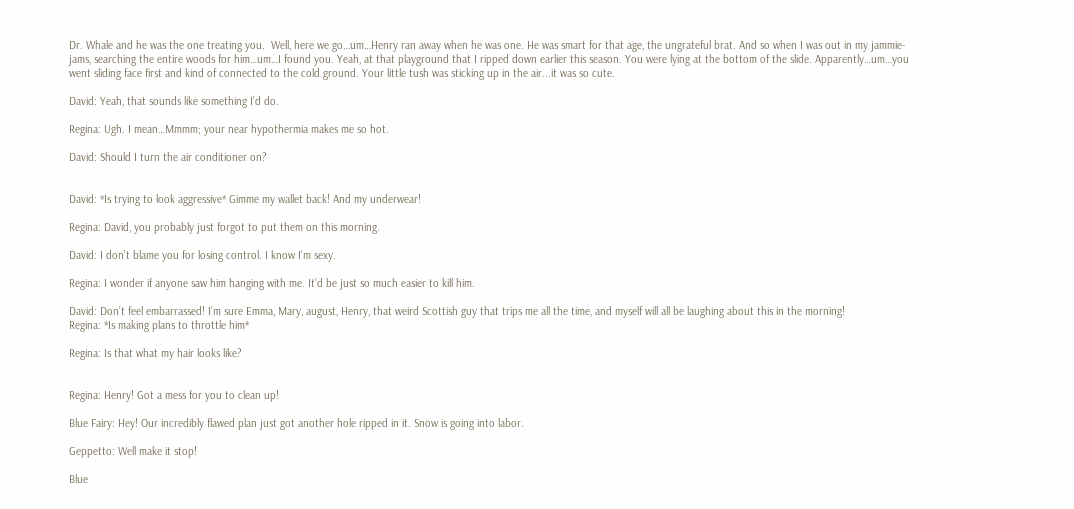Dr. Whale and he was the one treating you.  Well, here we go…um…Henry ran away when he was one. He was smart for that age, the ungrateful brat. And so when I was out in my jammie-jams, searching the entire woods for him…um…I found you. Yeah, at that playground that I ripped down earlier this season. You were lying at the bottom of the slide. Apparently…um…you went sliding face first and kind of connected to the cold ground. Your little tush was sticking up in the air...it was so cute.

David: Yeah, that sounds like something I’d do.

Regina: Ugh. I mean…Mmmm; your near hypothermia makes me so hot.

David: Should I turn the air conditioner on?


David: *Is trying to look aggressive* Gimme my wallet back! And my underwear!

Regina: David, you probably just forgot to put them on this morning.

David: I don’t blame you for losing control. I know I’m sexy.

Regina: I wonder if anyone saw him hanging with me. It’d be just so much easier to kill him.

David: Don’t feel embarrassed! I’m sure Emma, Mary, august, Henry, that weird Scottish guy that trips me all the time, and myself will all be laughing about this in the morning!
Regina: *Is making plans to throttle him*

Regina: Is that what my hair looks like?


Regina: Henry! Got a mess for you to clean up!

Blue Fairy: Hey! Our incredibly flawed plan just got another hole ripped in it. Snow is going into labor.

Geppetto: Well make it stop!

Blue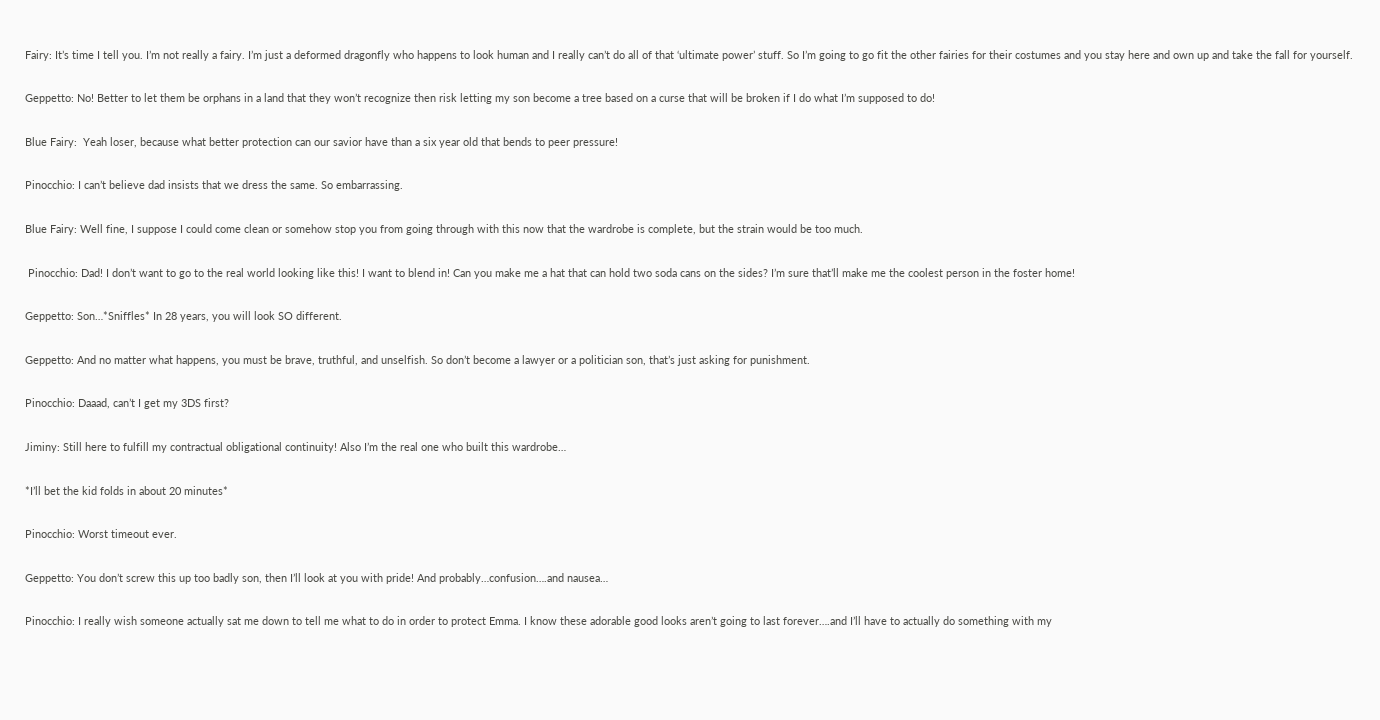Fairy: It’s time I tell you. I’m not really a fairy. I’m just a deformed dragonfly who happens to look human and I really can’t do all of that ‘ultimate power’ stuff. So I’m going to go fit the other fairies for their costumes and you stay here and own up and take the fall for yourself.

Geppetto: No! Better to let them be orphans in a land that they won’t recognize then risk letting my son become a tree based on a curse that will be broken if I do what I’m supposed to do!

Blue Fairy:  Yeah loser, because what better protection can our savior have than a six year old that bends to peer pressure!

Pinocchio: I can’t believe dad insists that we dress the same. So embarrassing.

Blue Fairy: Well fine, I suppose I could come clean or somehow stop you from going through with this now that the wardrobe is complete, but the strain would be too much.

 Pinocchio: Dad! I don’t want to go to the real world looking like this! I want to blend in! Can you make me a hat that can hold two soda cans on the sides? I’m sure that’ll make me the coolest person in the foster home!

Geppetto: Son…*Sniffles* In 28 years, you will look SO different.

Geppetto: And no matter what happens, you must be brave, truthful, and unselfish. So don’t become a lawyer or a politician son, that’s just asking for punishment.

Pinocchio: Daaad, can’t I get my 3DS first?

Jiminy: Still here to fulfill my contractual obligational continuity! Also I’m the real one who built this wardrobe…

*I’ll bet the kid folds in about 20 minutes*

Pinocchio: Worst timeout ever.

Geppetto: You don’t screw this up too badly son, then I’ll look at you with pride! And probably…confusion….and nausea…

Pinocchio: I really wish someone actually sat me down to tell me what to do in order to protect Emma. I know these adorable good looks aren’t going to last forever….and I’ll have to actually do something with my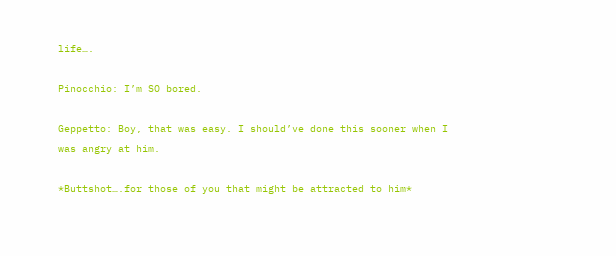life….

Pinocchio: I’m SO bored.

Geppetto: Boy, that was easy. I should’ve done this sooner when I was angry at him.

*Buttshot….for those of you that might be attracted to him*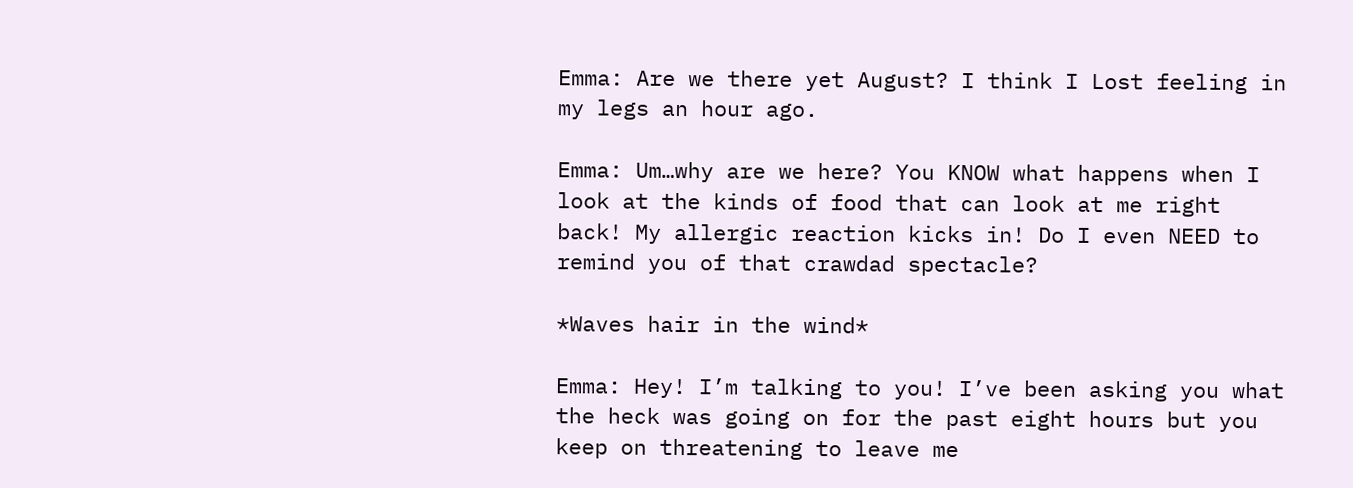Emma: Are we there yet August? I think I Lost feeling in my legs an hour ago.

Emma: Um…why are we here? You KNOW what happens when I look at the kinds of food that can look at me right back! My allergic reaction kicks in! Do I even NEED to remind you of that crawdad spectacle?

*Waves hair in the wind*

Emma: Hey! I’m talking to you! I’ve been asking you what the heck was going on for the past eight hours but you keep on threatening to leave me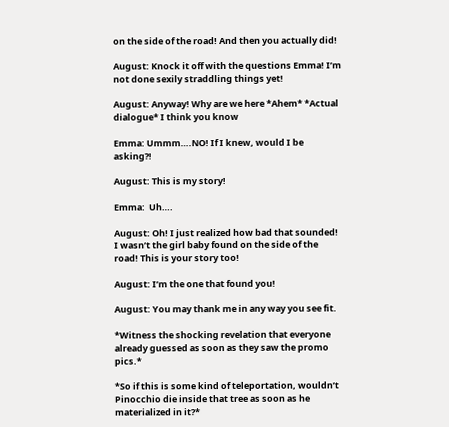on the side of the road! And then you actually did!

August: Knock it off with the questions Emma! I’m not done sexily straddling things yet!

August: Anyway! Why are we here *Ahem* *Actual dialogue* I think you know

Emma: Ummm….NO! If I knew, would I be asking?!

August: This is my story!

Emma:  Uh….

August: Oh! I just realized how bad that sounded! I wasn’t the girl baby found on the side of the road! This is your story too!

August: I’m the one that found you!

August: You may thank me in any way you see fit.

*Witness the shocking revelation that everyone already guessed as soon as they saw the promo pics.*

*So if this is some kind of teleportation, wouldn’t Pinocchio die inside that tree as soon as he materialized in it?*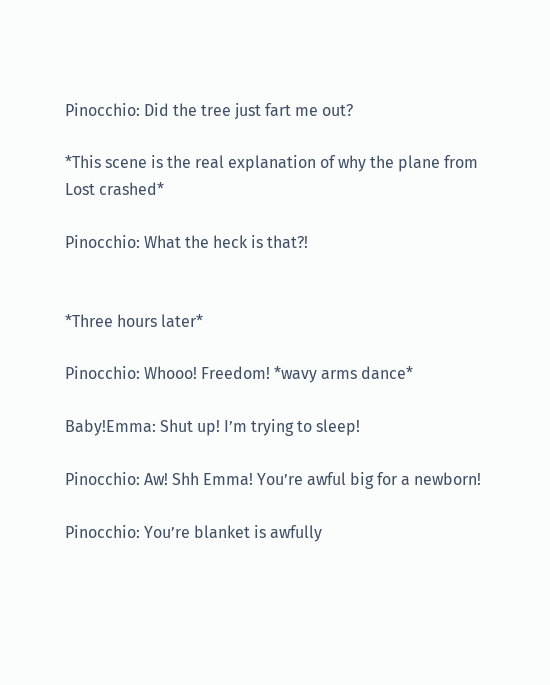Pinocchio: Did the tree just fart me out?

*This scene is the real explanation of why the plane from Lost crashed*

Pinocchio: What the heck is that?!


*Three hours later*

Pinocchio: Whooo! Freedom! *wavy arms dance*

Baby!Emma: Shut up! I’m trying to sleep!

Pinocchio: Aw! Shh Emma! You’re awful big for a newborn!

Pinocchio: You’re blanket is awfully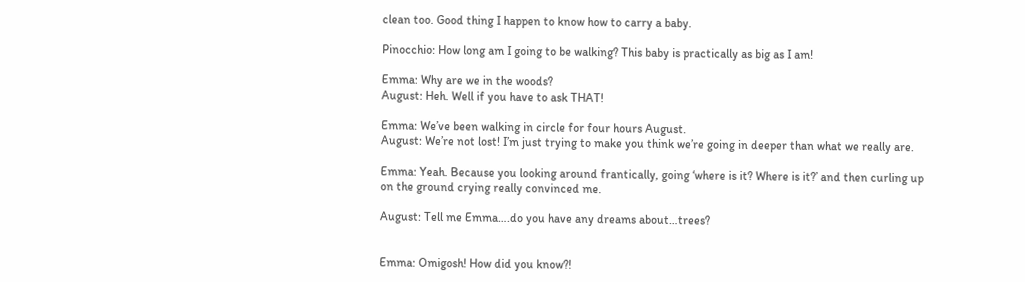clean too. Good thing I happen to know how to carry a baby.

Pinocchio: How long am I going to be walking? This baby is practically as big as I am!

Emma: Why are we in the woods?
August: Heh. Well if you have to ask THAT!

Emma: We’ve been walking in circle for four hours August.
August: We’re not lost! I’m just trying to make you think we’re going in deeper than what we really are.

Emma: Yeah. Because you looking around frantically, going ‘where is it? Where is it?’ and then curling up on the ground crying really convinced me.

August: Tell me Emma….do you have any dreams about…trees?


Emma: Omigosh! How did you know?!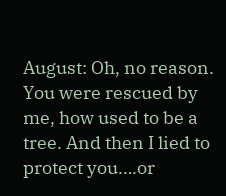August: Oh, no reason. You were rescued by me, how used to be a tree. And then I lied to protect you….or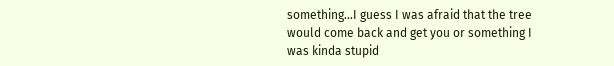something…I guess I was afraid that the tree would come back and get you or something I was kinda stupid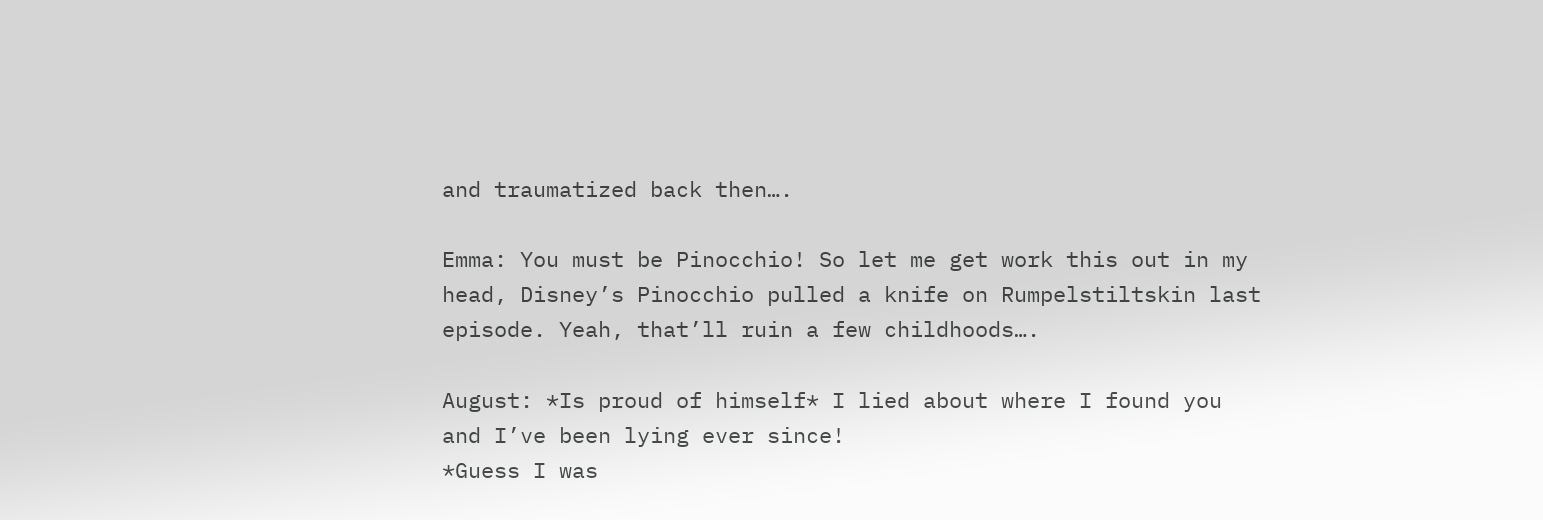and traumatized back then….

Emma: You must be Pinocchio! So let me get work this out in my head, Disney’s Pinocchio pulled a knife on Rumpelstiltskin last episode. Yeah, that’ll ruin a few childhoods….

August: *Is proud of himself* I lied about where I found you and I’ve been lying ever since!
*Guess I was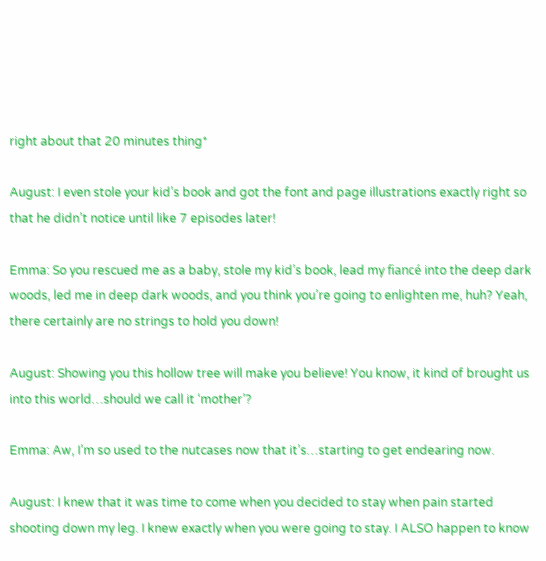right about that 20 minutes thing*

August: I even stole your kid’s book and got the font and page illustrations exactly right so that he didn’t notice until like 7 episodes later!

Emma: So you rescued me as a baby, stole my kid’s book, lead my fiancé into the deep dark woods, led me in deep dark woods, and you think you’re going to enlighten me, huh? Yeah, there certainly are no strings to hold you down!

August: Showing you this hollow tree will make you believe! You know, it kind of brought us into this world…should we call it ‘mother’?

Emma: Aw, I’m so used to the nutcases now that it’s…starting to get endearing now.

August: I knew that it was time to come when you decided to stay when pain started shooting down my leg. I knew exactly when you were going to stay. I ALSO happen to know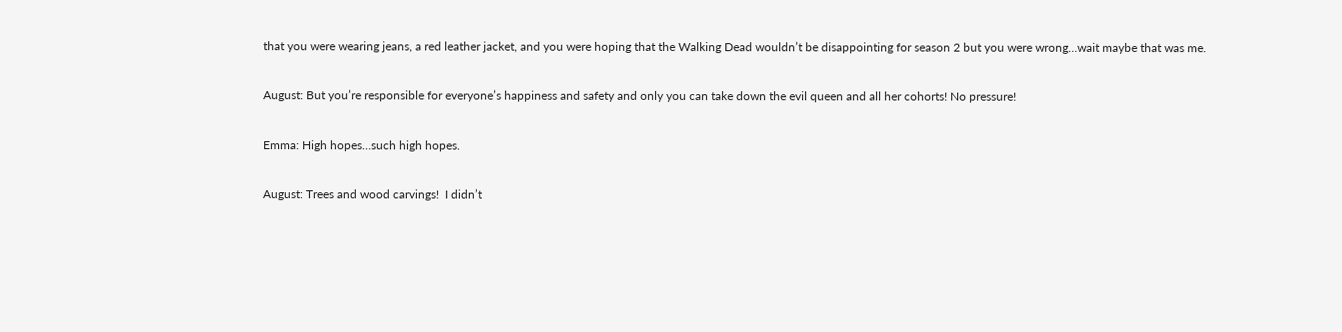that you were wearing jeans, a red leather jacket, and you were hoping that the Walking Dead wouldn’t be disappointing for season 2 but you were wrong…wait maybe that was me.

August: But you’re responsible for everyone’s happiness and safety and only you can take down the evil queen and all her cohorts! No pressure!

Emma: High hopes…such high hopes.

August: Trees and wood carvings!  I didn’t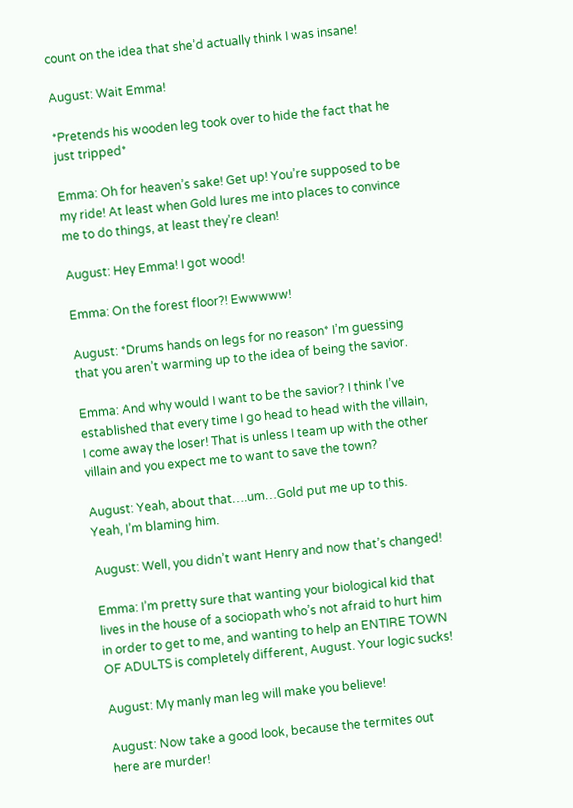count on the idea that she’d actually think I was insane!

August: Wait Emma!

*Pretends his wooden leg took over to hide the fact that he just tripped*

Emma: Oh for heaven’s sake! Get up! You’re supposed to be my ride! At least when Gold lures me into places to convince me to do things, at least they’re clean!

August: Hey Emma! I got wood!

Emma: On the forest floor?! Ewwwww!

August: *Drums hands on legs for no reason* I’m guessing that you aren’t warming up to the idea of being the savior.

Emma: And why would I want to be the savior? I think I’ve established that every time I go head to head with the villain, I come away the loser! That is unless I team up with the other villain and you expect me to want to save the town?

August: Yeah, about that….um…Gold put me up to this. Yeah, I’m blaming him.

August: Well, you didn’t want Henry and now that’s changed!

Emma: I’m pretty sure that wanting your biological kid that lives in the house of a sociopath who’s not afraid to hurt him in order to get to me, and wanting to help an ENTIRE TOWN OF ADULTS is completely different, August. Your logic sucks!

August: My manly man leg will make you believe!

August: Now take a good look, because the termites out here are murder!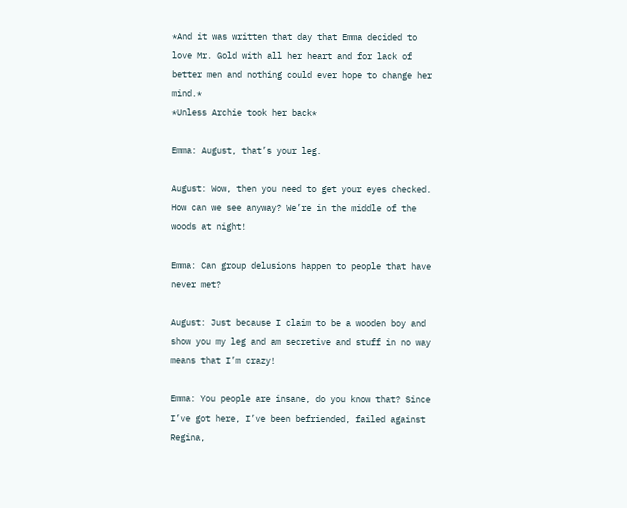*And it was written that day that Emma decided to love Mr. Gold with all her heart and for lack of better men and nothing could ever hope to change her mind.*
*Unless Archie took her back*

Emma: August, that’s your leg.

August: Wow, then you need to get your eyes checked. How can we see anyway? We’re in the middle of the woods at night!

Emma: Can group delusions happen to people that have never met?

August: Just because I claim to be a wooden boy and show you my leg and am secretive and stuff in no way means that I’m crazy!

Emma: You people are insane, do you know that? Since I’ve got here, I’ve been befriended, failed against Regina,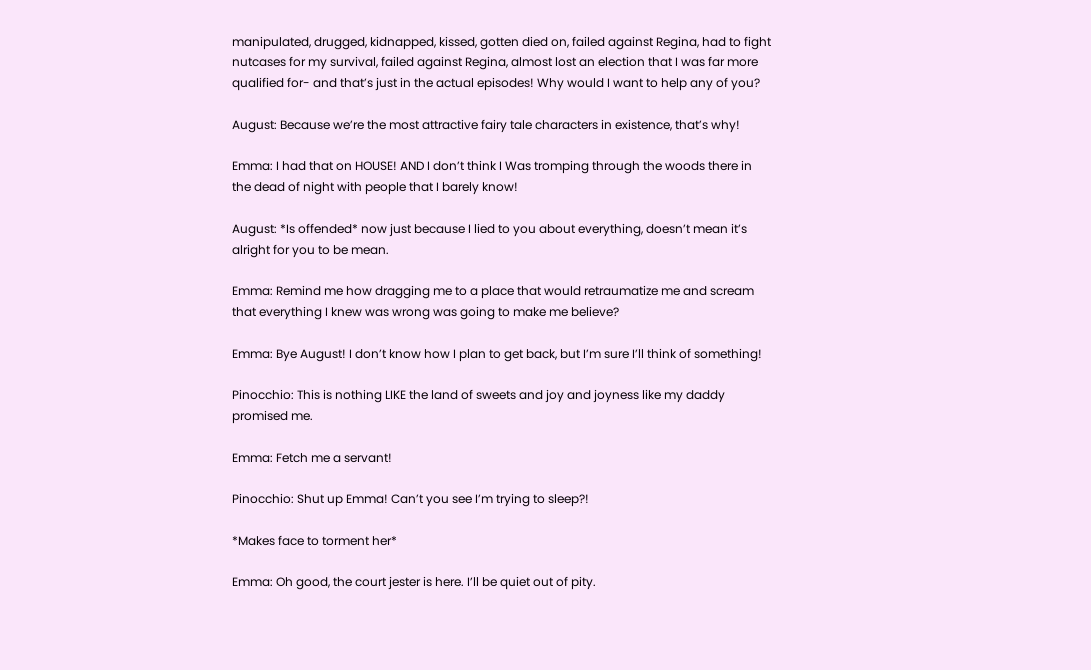manipulated, drugged, kidnapped, kissed, gotten died on, failed against Regina, had to fight nutcases for my survival, failed against Regina, almost lost an election that I was far more qualified for- and that’s just in the actual episodes! Why would I want to help any of you?

August: Because we’re the most attractive fairy tale characters in existence, that’s why!

Emma: I had that on HOUSE! AND I don’t think I Was tromping through the woods there in the dead of night with people that I barely know!

August: *Is offended* now just because I lied to you about everything, doesn’t mean it’s alright for you to be mean.

Emma: Remind me how dragging me to a place that would retraumatize me and scream that everything I knew was wrong was going to make me believe?

Emma: Bye August! I don’t know how I plan to get back, but I’m sure I’ll think of something!

Pinocchio: This is nothing LIKE the land of sweets and joy and joyness like my daddy promised me.

Emma: Fetch me a servant!

Pinocchio: Shut up Emma! Can’t you see I’m trying to sleep?!

*Makes face to torment her*

Emma: Oh good, the court jester is here. I’ll be quiet out of pity.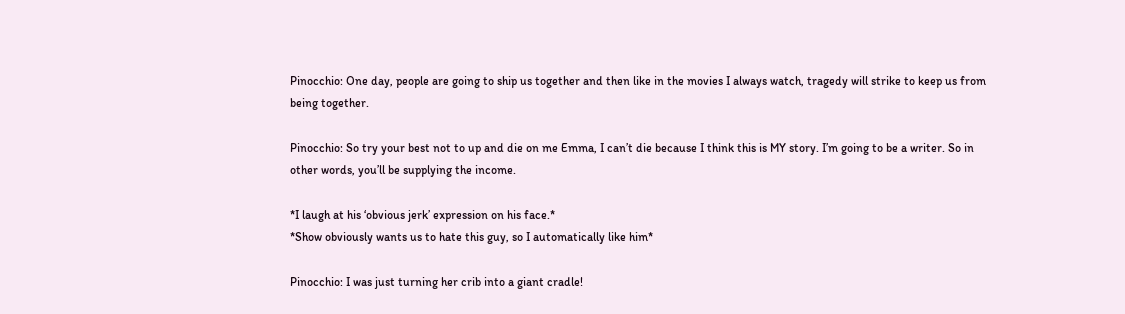Pinocchio: One day, people are going to ship us together and then like in the movies I always watch, tragedy will strike to keep us from being together.

Pinocchio: So try your best not to up and die on me Emma, I can’t die because I think this is MY story. I’m going to be a writer. So in other words, you’ll be supplying the income.

*I laugh at his ‘obvious jerk’ expression on his face.*
*Show obviously wants us to hate this guy, so I automatically like him*

Pinocchio: I was just turning her crib into a giant cradle!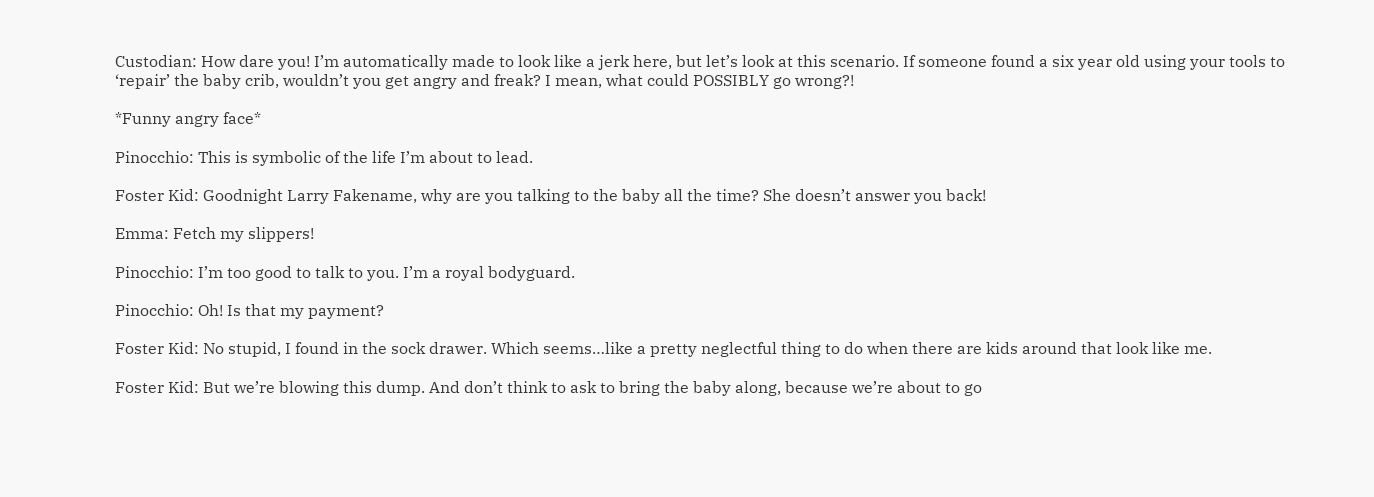Custodian: How dare you! I’m automatically made to look like a jerk here, but let’s look at this scenario. If someone found a six year old using your tools to ‘repair’ the baby crib, wouldn’t you get angry and freak? I mean, what could POSSIBLY go wrong?!

*Funny angry face*

Pinocchio: This is symbolic of the life I’m about to lead.

Foster Kid: Goodnight Larry Fakename, why are you talking to the baby all the time? She doesn’t answer you back!

Emma: Fetch my slippers!

Pinocchio: I’m too good to talk to you. I’m a royal bodyguard.

Pinocchio: Oh! Is that my payment?

Foster Kid: No stupid, I found in the sock drawer. Which seems…like a pretty neglectful thing to do when there are kids around that look like me.

Foster Kid: But we’re blowing this dump. And don’t think to ask to bring the baby along, because we’re about to go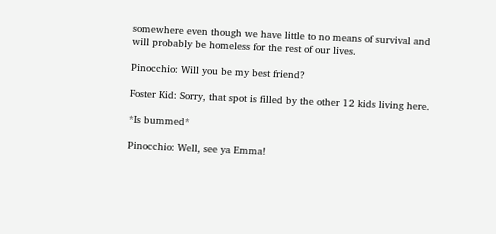somewhere even though we have little to no means of survival and will probably be homeless for the rest of our lives.

Pinocchio: Will you be my best friend?

Foster Kid: Sorry, that spot is filled by the other 12 kids living here.

*Is bummed*

Pinocchio: Well, see ya Emma!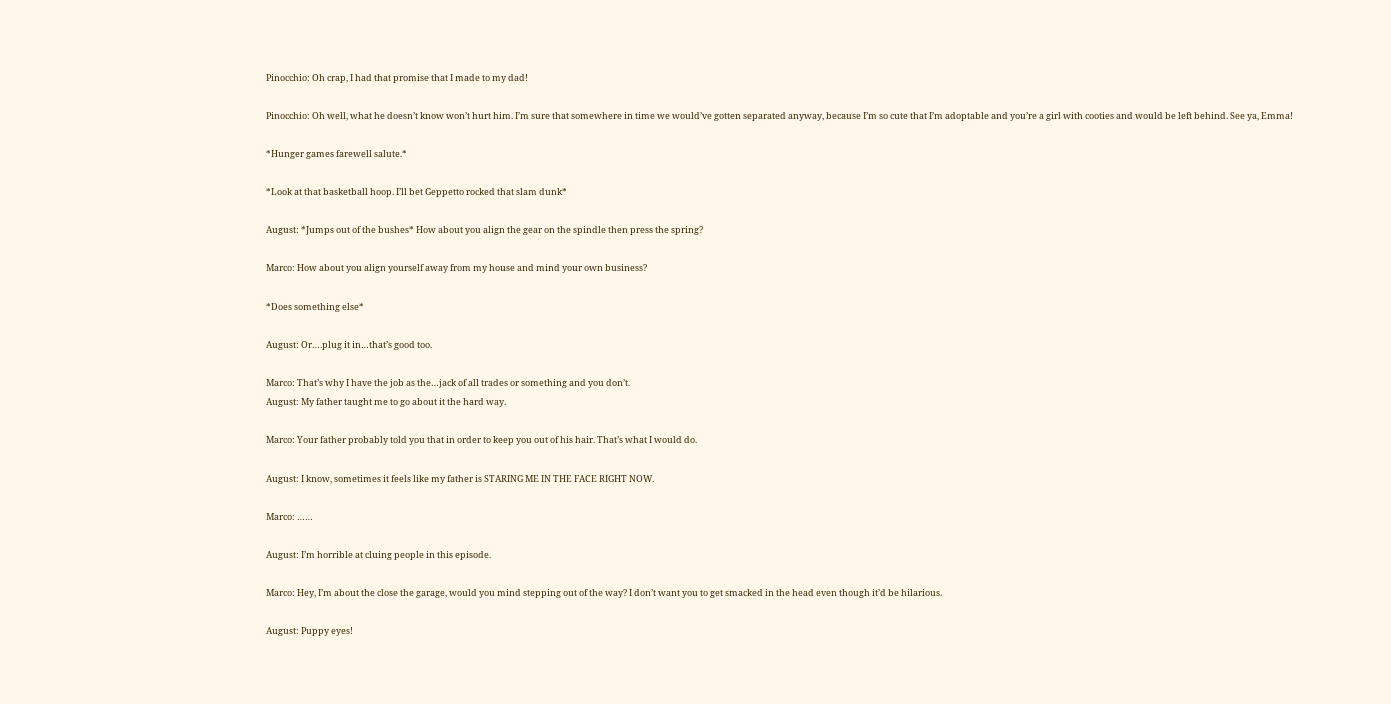Pinocchio: Oh crap, I had that promise that I made to my dad!

Pinocchio: Oh well, what he doesn’t know won’t hurt him. I’m sure that somewhere in time we would’ve gotten separated anyway, because I’m so cute that I’m adoptable and you’re a girl with cooties and would be left behind. See ya, Emma!

*Hunger games farewell salute.*

*Look at that basketball hoop. I’ll bet Geppetto rocked that slam dunk*

August: *Jumps out of the bushes* How about you align the gear on the spindle then press the spring?

Marco: How about you align yourself away from my house and mind your own business?

*Does something else*

August: Or….plug it in…that’s good too.

Marco: That’s why I have the job as the…jack of all trades or something and you don’t.
August: My father taught me to go about it the hard way.

Marco: Your father probably told you that in order to keep you out of his hair. That’s what I would do.

August: I know, sometimes it feels like my father is STARING ME IN THE FACE RIGHT NOW.

Marco: ……

August: I’m horrible at cluing people in this episode.

Marco: Hey, I’m about the close the garage, would you mind stepping out of the way? I don’t want you to get smacked in the head even though it’d be hilarious.

August: Puppy eyes!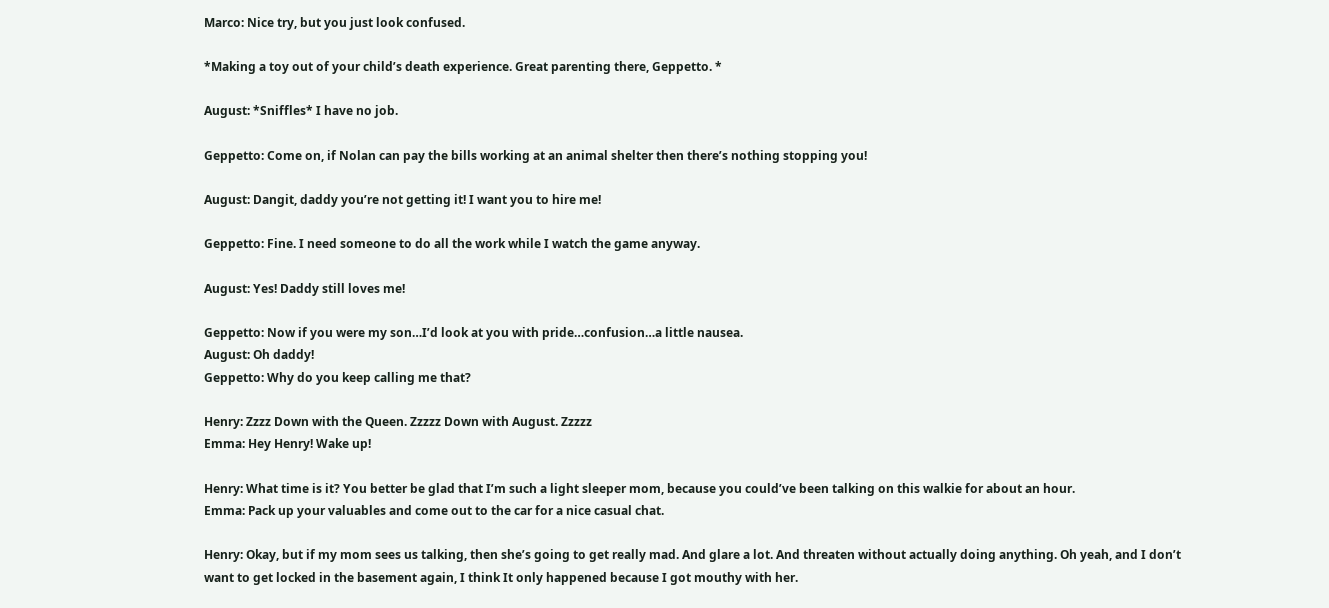Marco: Nice try, but you just look confused.

*Making a toy out of your child’s death experience. Great parenting there, Geppetto. *

August: *Sniffles* I have no job.

Geppetto: Come on, if Nolan can pay the bills working at an animal shelter then there’s nothing stopping you!

August: Dangit, daddy you’re not getting it! I want you to hire me!

Geppetto: Fine. I need someone to do all the work while I watch the game anyway.

August: Yes! Daddy still loves me!

Geppetto: Now if you were my son…I’d look at you with pride…confusion…a little nausea.
August: Oh daddy!
Geppetto: Why do you keep calling me that?

Henry: Zzzz Down with the Queen. Zzzzz Down with August. Zzzzz
Emma: Hey Henry! Wake up!

Henry: What time is it? You better be glad that I’m such a light sleeper mom, because you could’ve been talking on this walkie for about an hour.
Emma: Pack up your valuables and come out to the car for a nice casual chat.

Henry: Okay, but if my mom sees us talking, then she’s going to get really mad. And glare a lot. And threaten without actually doing anything. Oh yeah, and I don’t want to get locked in the basement again, I think It only happened because I got mouthy with her.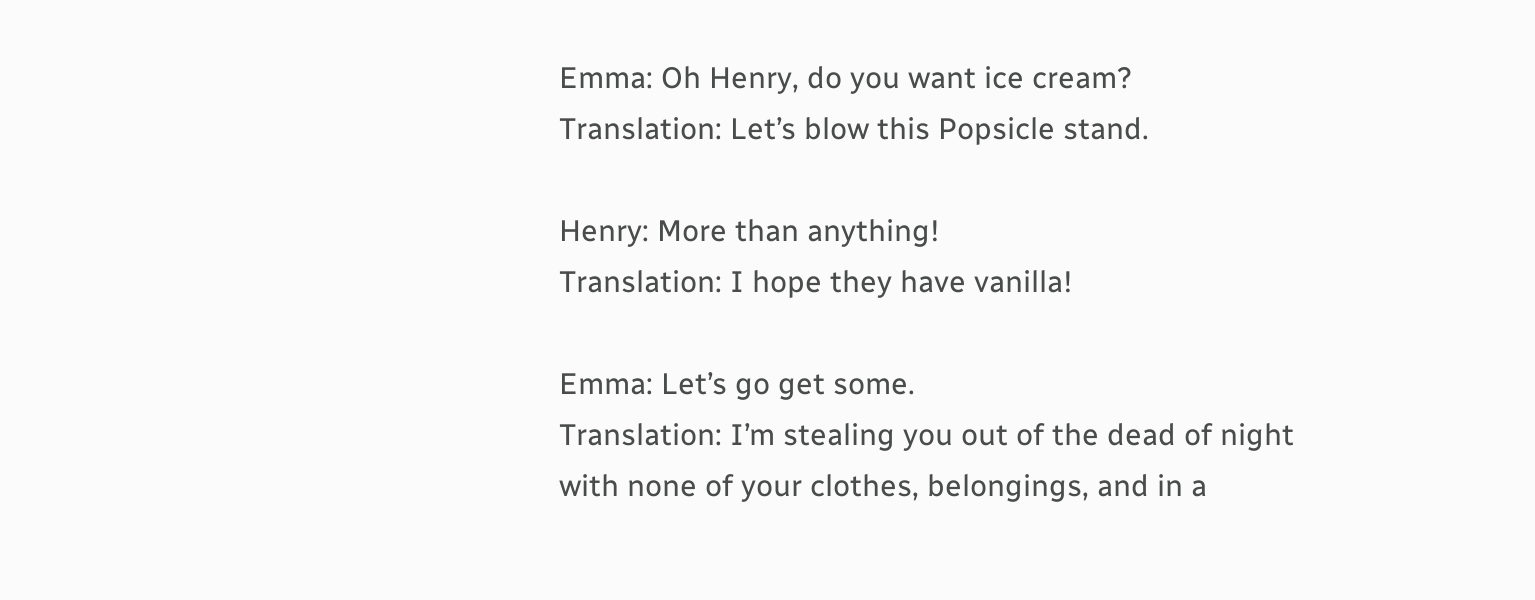Emma: Oh Henry, do you want ice cream?
Translation: Let’s blow this Popsicle stand.

Henry: More than anything!
Translation: I hope they have vanilla!

Emma: Let’s go get some.
Translation: I’m stealing you out of the dead of night with none of your clothes, belongings, and in a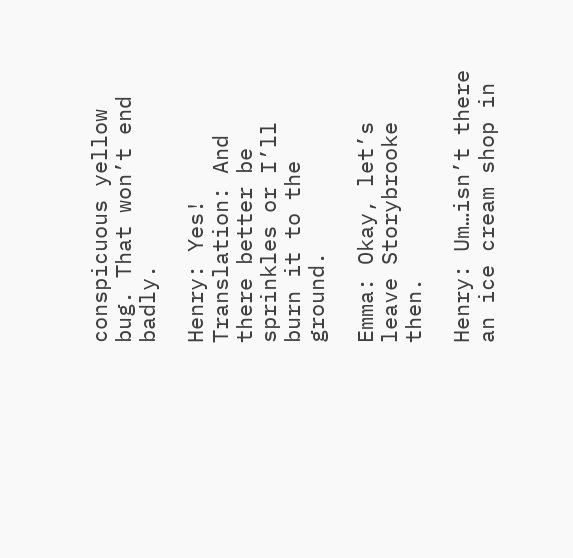conspicuous yellow bug. That won’t end badly.

Henry: Yes!
Translation: And there better be sprinkles or I’ll burn it to the ground.

Emma: Okay, let’s leave Storybrooke then.

Henry: Um…isn’t there an ice cream shop in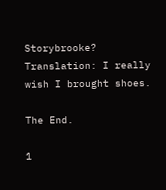Storybrooke?
Translation: I really wish I brought shoes.

The End.

1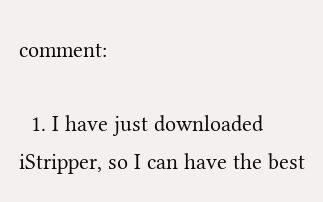comment:

  1. I have just downloaded iStripper, so I can have the best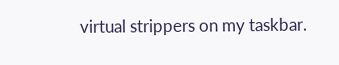virtual strippers on my taskbar.